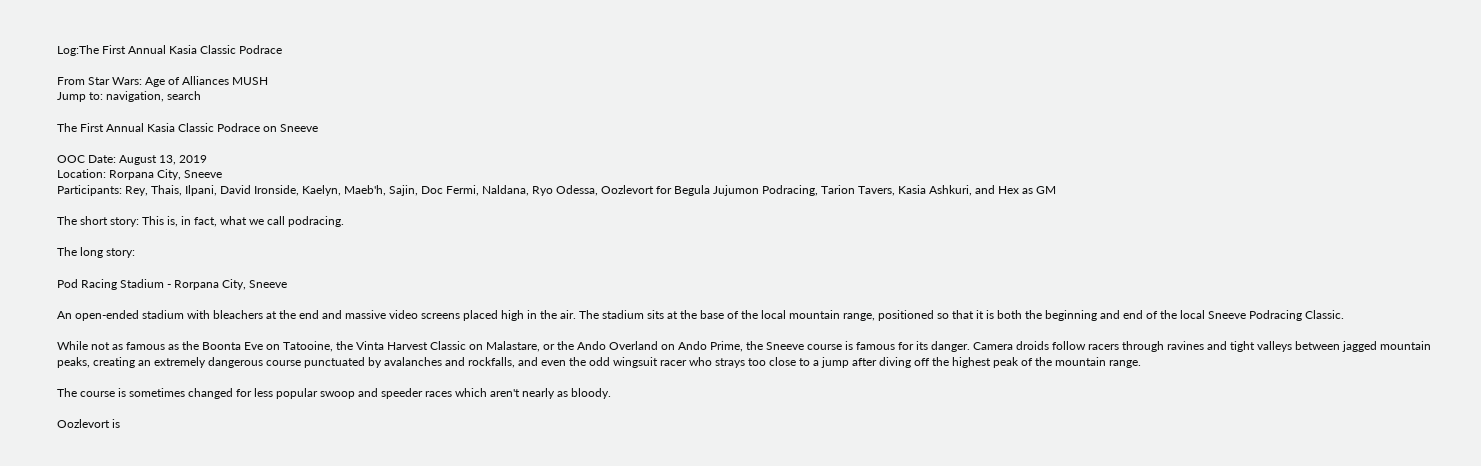Log:The First Annual Kasia Classic Podrace

From Star Wars: Age of Alliances MUSH
Jump to: navigation, search

The First Annual Kasia Classic Podrace on Sneeve

OOC Date: August 13, 2019
Location: Rorpana City, Sneeve
Participants: Rey, Thais, Ilpani, David Ironside, Kaelyn, Maeb'h, Sajin, Doc Fermi, Naldana, Ryo Odessa, Oozlevort for Begula Jujumon Podracing, Tarion Tavers, Kasia Ashkuri, and Hex as GM

The short story: This is, in fact, what we call podracing.

The long story:

Pod Racing Stadium - Rorpana City, Sneeve

An open-ended stadium with bleachers at the end and massive video screens placed high in the air. The stadium sits at the base of the local mountain range, positioned so that it is both the beginning and end of the local Sneeve Podracing Classic.

While not as famous as the Boonta Eve on Tatooine, the Vinta Harvest Classic on Malastare, or the Ando Overland on Ando Prime, the Sneeve course is famous for its danger. Camera droids follow racers through ravines and tight valleys between jagged mountain peaks, creating an extremely dangerous course punctuated by avalanches and rockfalls, and even the odd wingsuit racer who strays too close to a jump after diving off the highest peak of the mountain range.

The course is sometimes changed for less popular swoop and speeder races which aren't nearly as bloody.

Oozlevort is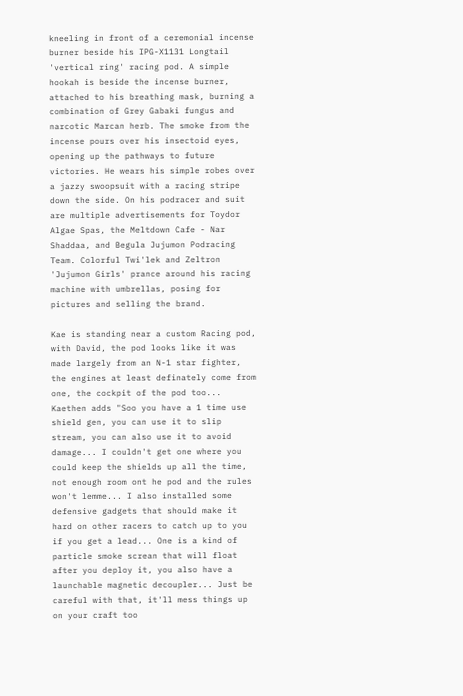kneeling in front of a ceremonial incense burner beside his IPG-X1131 Longtail 'vertical ring' racing pod. A simple hookah is beside the incense burner, attached to his breathing mask, burning a combination of Grey Gabaki fungus and narcotic Marcan herb. The smoke from the incense pours over his insectoid eyes, opening up the pathways to future victories. He wears his simple robes over a jazzy swoopsuit with a racing stripe down the side. On his podracer and suit are multiple advertisements for Toydor Algae Spas, the Meltdown Cafe - Nar Shaddaa, and Begula Jujumon Podracing Team. Colorful Twi'lek and Zeltron 'Jujumon Girls' prance around his racing machine with umbrellas, posing for pictures and selling the brand.

Kae is standing near a custom Racing pod, with David, the pod looks like it was made largely from an N-1 star fighter, the engines at least definately come from one, the cockpit of the pod too... Kaethen adds "Soo you have a 1 time use shield gen, you can use it to slip stream, you can also use it to avoid damage... I couldn't get one where you could keep the shields up all the time, not enough room ont he pod and the rules won't lemme... I also installed some defensive gadgets that should make it hard on other racers to catch up to you if you get a lead... One is a kind of particle smoke screan that will float after you deploy it, you also have a launchable magnetic decoupler... Just be careful with that, it'll mess things up on your craft too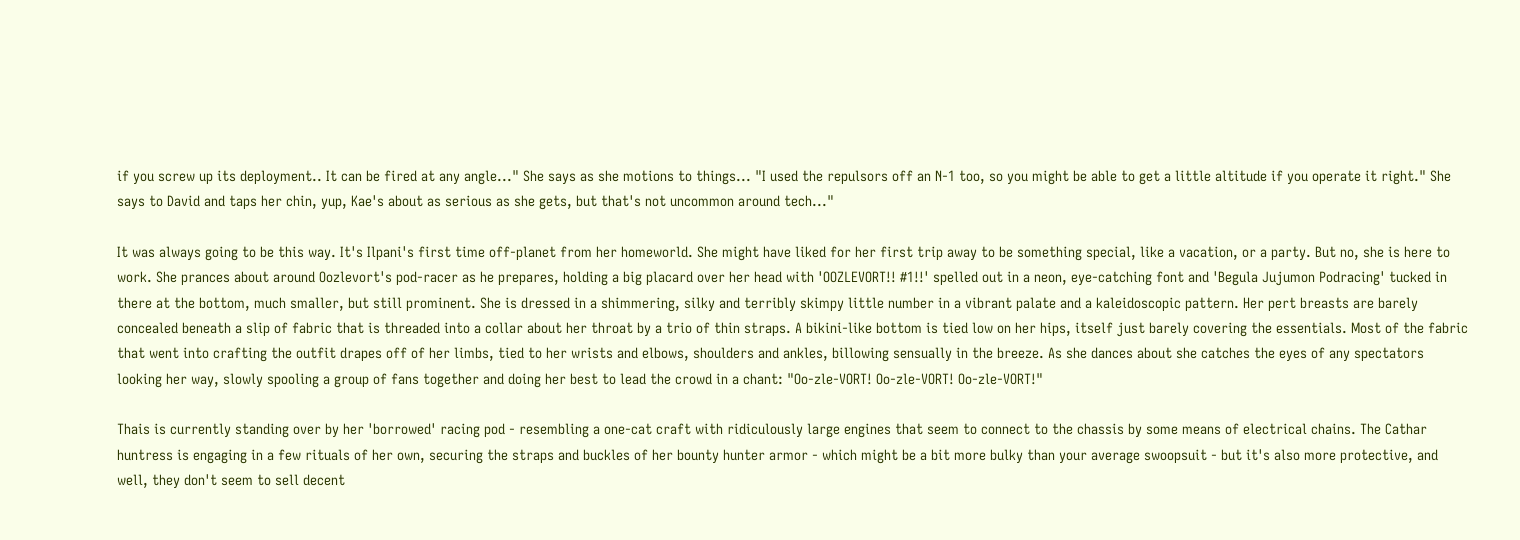if you screw up its deployment.. It can be fired at any angle..." She says as she motions to things... "I used the repulsors off an N-1 too, so you might be able to get a little altitude if you operate it right." She says to David and taps her chin, yup, Kae's about as serious as she gets, but that's not uncommon around tech..."

It was always going to be this way. It's Ilpani's first time off-planet from her homeworld. She might have liked for her first trip away to be something special, like a vacation, or a party. But no, she is here to work. She prances about around Oozlevort's pod-racer as he prepares, holding a big placard over her head with 'OOZLEVORT!! #1!!' spelled out in a neon, eye-catching font and 'Begula Jujumon Podracing' tucked in there at the bottom, much smaller, but still prominent. She is dressed in a shimmering, silky and terribly skimpy little number in a vibrant palate and a kaleidoscopic pattern. Her pert breasts are barely concealed beneath a slip of fabric that is threaded into a collar about her throat by a trio of thin straps. A bikini-like bottom is tied low on her hips, itself just barely covering the essentials. Most of the fabric that went into crafting the outfit drapes off of her limbs, tied to her wrists and elbows, shoulders and ankles, billowing sensually in the breeze. As she dances about she catches the eyes of any spectators looking her way, slowly spooling a group of fans together and doing her best to lead the crowd in a chant: "Oo-zle-VORT! Oo-zle-VORT! Oo-zle-VORT!"

Thais is currently standing over by her 'borrowed' racing pod - resembling a one-cat craft with ridiculously large engines that seem to connect to the chassis by some means of electrical chains. The Cathar huntress is engaging in a few rituals of her own, securing the straps and buckles of her bounty hunter armor - which might be a bit more bulky than your average swoopsuit - but it's also more protective, and well, they don't seem to sell decent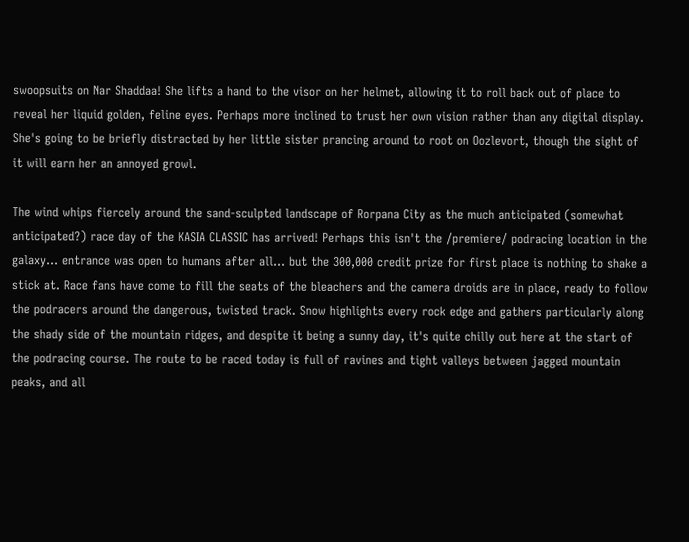swoopsuits on Nar Shaddaa! She lifts a hand to the visor on her helmet, allowing it to roll back out of place to reveal her liquid golden, feline eyes. Perhaps more inclined to trust her own vision rather than any digital display. She's going to be briefly distracted by her little sister prancing around to root on Oozlevort, though the sight of it will earn her an annoyed growl.

The wind whips fiercely around the sand-sculpted landscape of Rorpana City as the much anticipated (somewhat anticipated?) race day of the KASIA CLASSIC has arrived! Perhaps this isn't the /premiere/ podracing location in the galaxy... entrance was open to humans after all... but the 300,000 credit prize for first place is nothing to shake a stick at. Race fans have come to fill the seats of the bleachers and the camera droids are in place, ready to follow the podracers around the dangerous, twisted track. Snow highlights every rock edge and gathers particularly along the shady side of the mountain ridges, and despite it being a sunny day, it's quite chilly out here at the start of the podracing course. The route to be raced today is full of ravines and tight valleys between jagged mountain peaks, and all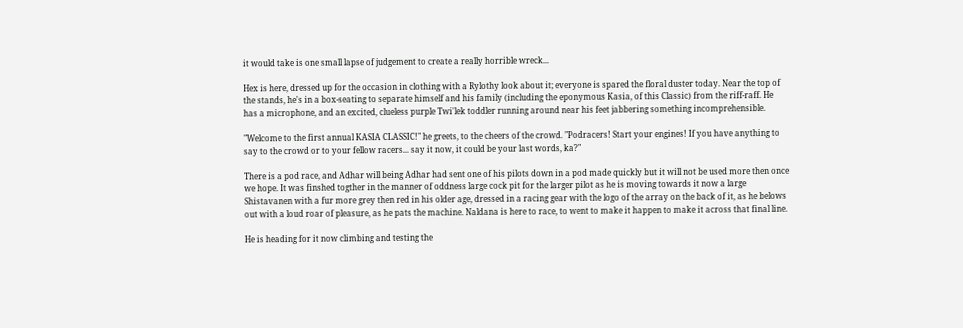it would take is one small lapse of judgement to create a really horrible wreck...

Hex is here, dressed up for the occasion in clothing with a Rylothy look about it; everyone is spared the floral duster today. Near the top of the stands, he's in a box-seating to separate himself and his family (including the eponymous Kasia, of this Classic) from the riff-raff. He has a microphone, and an excited, clueless purple Twi'lek toddler running around near his feet jabbering something incomprehensible.

"Welcome to the first annual KASIA CLASSIC!" he greets, to the cheers of the crowd. "Podracers! Start your engines! If you have anything to say to the crowd or to your fellow racers... say it now, it could be your last words, ka?"

There is a pod race, and Adhar will being Adhar had sent one of his pilots down in a pod made quickly but it will not be used more then once we hope. It was finshed togther in the manner of oddness large cock pit for the larger pilot as he is moving towards it now a large Shistavanen with a fur more grey then red in his older age, dressed in a racing gear with the logo of the array on the back of it, as he belows out with a loud roar of pleasure, as he pats the machine. Naldana is here to race, to went to make it happen to make it across that final line.

He is heading for it now climbing and testing the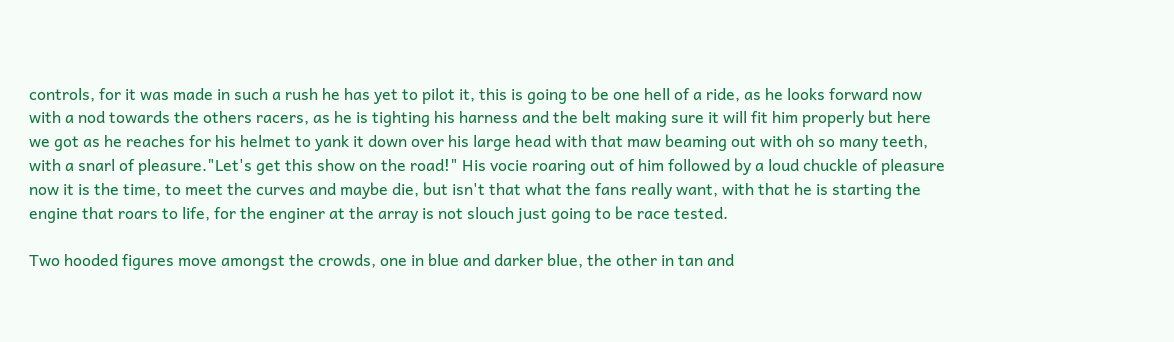controls, for it was made in such a rush he has yet to pilot it, this is going to be one hell of a ride, as he looks forward now with a nod towards the others racers, as he is tighting his harness and the belt making sure it will fit him properly but here we got as he reaches for his helmet to yank it down over his large head with that maw beaming out with oh so many teeth, with a snarl of pleasure."Let's get this show on the road!" His vocie roaring out of him followed by a loud chuckle of pleasure now it is the time, to meet the curves and maybe die, but isn't that what the fans really want, with that he is starting the engine that roars to life, for the enginer at the array is not slouch just going to be race tested.

Two hooded figures move amongst the crowds, one in blue and darker blue, the other in tan and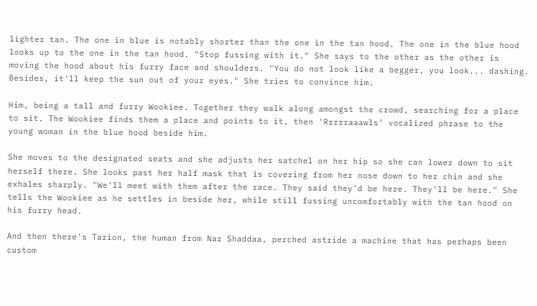lighter tan. The one in blue is notably shorter than the one in the tan hood. The one in the blue hood looks up to the one in the tan hood. "Stop fussing with it." She says to the other as the other is moving the hood about his furry face and shoulders. "You do not look like a begger, you look... dashing. Besides, it'll keep the sun out of your eyes." She tries to convince him.

Him, being a tall and furry Wookiee. Together they walk along amongst the crowd, searching for a place to sit. The Wookiee finds them a place and points to it, then 'Rrrrraaawls' vocalized phrase to the young woman in the blue hood beside him.

She moves to the designated seats and she adjusts her satchel on her hip so she can lower down to sit herself there. She looks past her half mask that is covering from her nose down to her chin and she exhales sharply. "We'll meet with them after the race. They said they'd be here. They'll be here." She tells the Wookiee as he settles in beside her, while still fussing uncomfortably with the tan hood on his furry head.

And then there's Tarion, the human from Nar Shaddaa, perched astride a machine that has perhaps been custom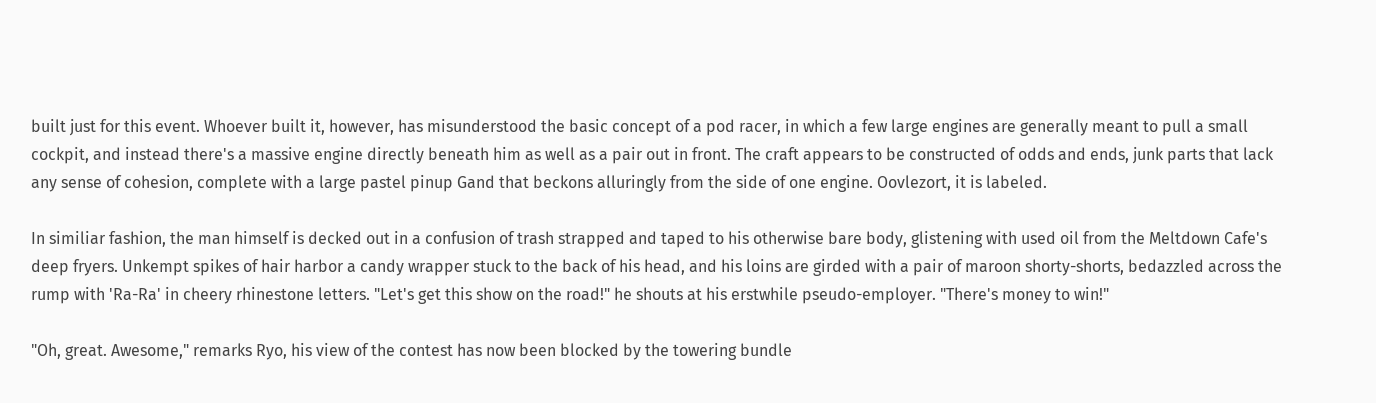built just for this event. Whoever built it, however, has misunderstood the basic concept of a pod racer, in which a few large engines are generally meant to pull a small cockpit, and instead there's a massive engine directly beneath him as well as a pair out in front. The craft appears to be constructed of odds and ends, junk parts that lack any sense of cohesion, complete with a large pastel pinup Gand that beckons alluringly from the side of one engine. Oovlezort, it is labeled.

In similiar fashion, the man himself is decked out in a confusion of trash strapped and taped to his otherwise bare body, glistening with used oil from the Meltdown Cafe's deep fryers. Unkempt spikes of hair harbor a candy wrapper stuck to the back of his head, and his loins are girded with a pair of maroon shorty-shorts, bedazzled across the rump with 'Ra-Ra' in cheery rhinestone letters. "Let's get this show on the road!" he shouts at his erstwhile pseudo-employer. "There's money to win!"

"Oh, great. Awesome," remarks Ryo, his view of the contest has now been blocked by the towering bundle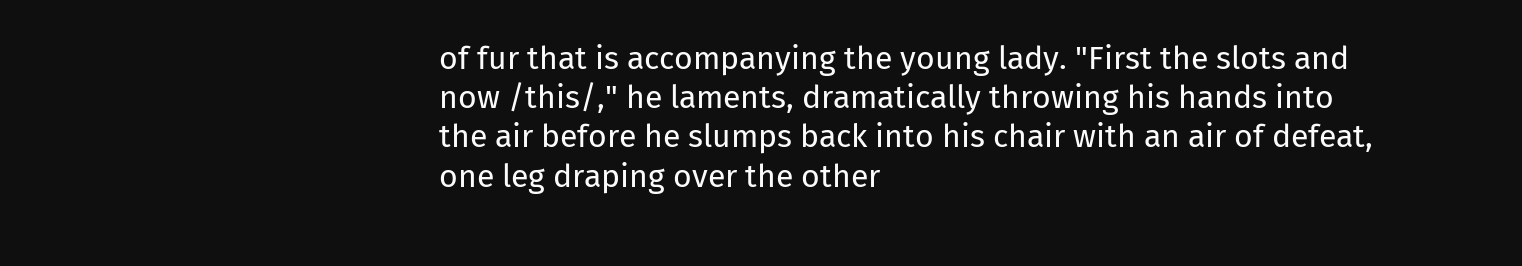of fur that is accompanying the young lady. "First the slots and now /this/," he laments, dramatically throwing his hands into the air before he slumps back into his chair with an air of defeat, one leg draping over the other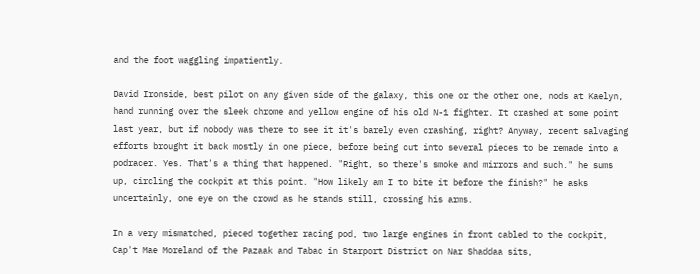and the foot waggling impatiently.

David Ironside, best pilot on any given side of the galaxy, this one or the other one, nods at Kaelyn, hand running over the sleek chrome and yellow engine of his old N-1 fighter. It crashed at some point last year, but if nobody was there to see it it's barely even crashing, right? Anyway, recent salvaging efforts brought it back mostly in one piece, before being cut into several pieces to be remade into a podracer. Yes. That's a thing that happened. "Right, so there's smoke and mirrors and such." he sums up, circling the cockpit at this point. "How likely am I to bite it before the finish?" he asks uncertainly, one eye on the crowd as he stands still, crossing his arms.

In a very mismatched, pieced together racing pod, two large engines in front cabled to the cockpit, Cap't Mae Moreland of the Pazaak and Tabac in Starport District on Nar Shaddaa sits,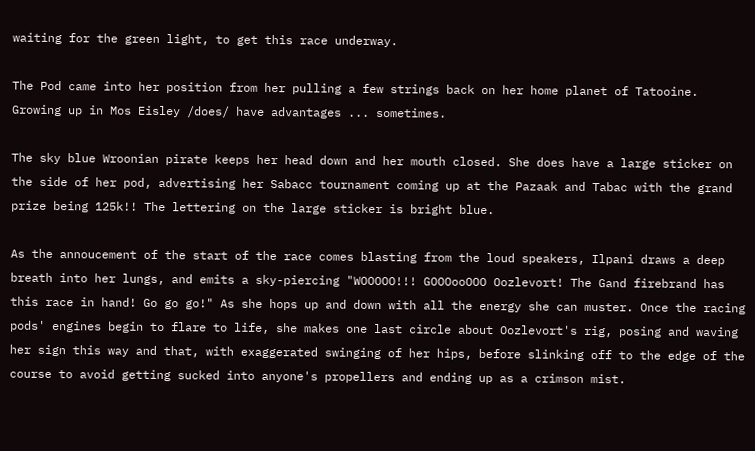waiting for the green light, to get this race underway.

The Pod came into her position from her pulling a few strings back on her home planet of Tatooine. Growing up in Mos Eisley /does/ have advantages ... sometimes.

The sky blue Wroonian pirate keeps her head down and her mouth closed. She does have a large sticker on the side of her pod, advertising her Sabacc tournament coming up at the Pazaak and Tabac with the grand prize being 125k!! The lettering on the large sticker is bright blue.

As the annoucement of the start of the race comes blasting from the loud speakers, Ilpani draws a deep breath into her lungs, and emits a sky-piercing "WOOOOO!!! GOOOooOOO Oozlevort! The Gand firebrand has this race in hand! Go go go!" As she hops up and down with all the energy she can muster. Once the racing pods' engines begin to flare to life, she makes one last circle about Oozlevort's rig, posing and waving her sign this way and that, with exaggerated swinging of her hips, before slinking off to the edge of the course to avoid getting sucked into anyone's propellers and ending up as a crimson mist.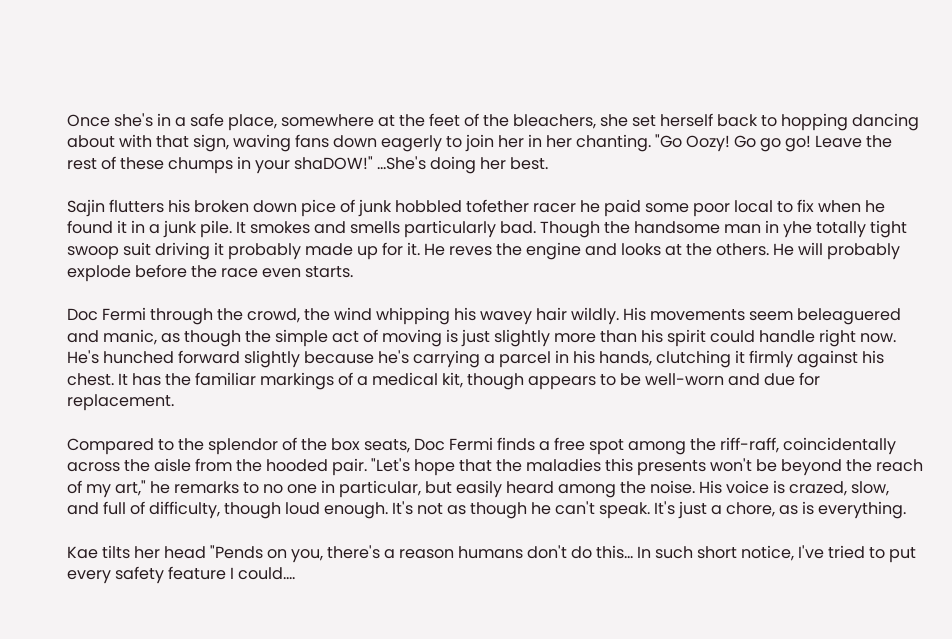Once she's in a safe place, somewhere at the feet of the bleachers, she set herself back to hopping dancing about with that sign, waving fans down eagerly to join her in her chanting. "Go Oozy! Go go go! Leave the rest of these chumps in your shaDOW!" ...She's doing her best.

Sajin flutters his broken down pice of junk hobbled tofether racer he paid some poor local to fix when he found it in a junk pile. It smokes and smells particularly bad. Though the handsome man in yhe totally tight swoop suit driving it probably made up for it. He reves the engine and looks at the others. He will probably explode before the race even starts.

Doc Fermi through the crowd, the wind whipping his wavey hair wildly. His movements seem beleaguered and manic, as though the simple act of moving is just slightly more than his spirit could handle right now. He's hunched forward slightly because he's carrying a parcel in his hands, clutching it firmly against his chest. It has the familiar markings of a medical kit, though appears to be well-worn and due for replacement.

Compared to the splendor of the box seats, Doc Fermi finds a free spot among the riff-raff, coincidentally across the aisle from the hooded pair. "Let's hope that the maladies this presents won't be beyond the reach of my art," he remarks to no one in particular, but easily heard among the noise. His voice is crazed, slow, and full of difficulty, though loud enough. It's not as though he can't speak. It's just a chore, as is everything.

Kae tilts her head "Pends on you, there's a reason humans don't do this... In such short notice, I've tried to put every safety feature I could....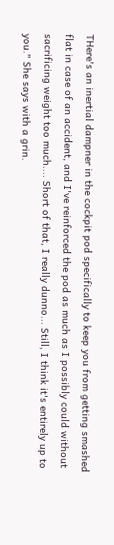THere's an inertial dampner in the cockpit pod specifically to keep you from getting smashed flat in case of an accident, and I've reinforced the pod as much as I possibly could without sacrificing weight too much.... Short of that, I really dunno... Still, I think it's entirely up to you." She says with a grin.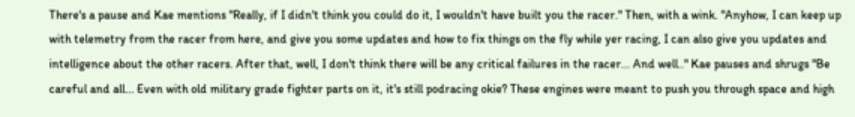There's a pause and Kae mentions "Really, if I didn't think you could do it, I wouldn't have built you the racer." Then, with a wink. "Anyhow, I can keep up with telemetry from the racer from here, and give you some updates and how to fix things on the fly while yer racing, I can also give you updates and intelligence about the other racers. After that, well, I don't think there will be any critical failures in the racer... And well.." Kae pauses and shrugs "Be careful and all... Even with old military grade fighter parts on it, it's still podracing okie? These engines were meant to push you through space and high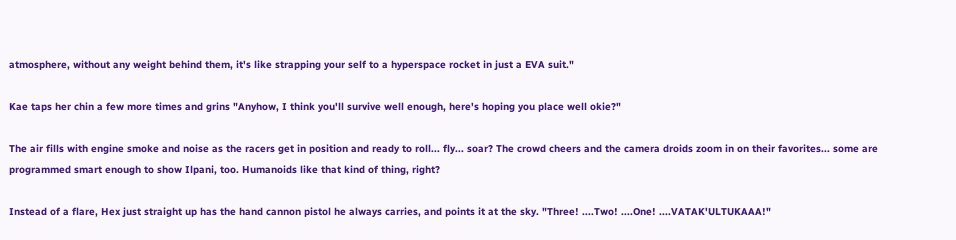atmosphere, without any weight behind them, it's like strapping your self to a hyperspace rocket in just a EVA suit."

Kae taps her chin a few more times and grins "Anyhow, I think you'll survive well enough, here's hoping you place well okie?"

The air fills with engine smoke and noise as the racers get in position and ready to roll... fly... soar? The crowd cheers and the camera droids zoom in on their favorites... some are programmed smart enough to show Ilpani, too. Humanoids like that kind of thing, right?

Instead of a flare, Hex just straight up has the hand cannon pistol he always carries, and points it at the sky. "Three! ....Two! ....One! ....VATAK'ULTUKAAA!"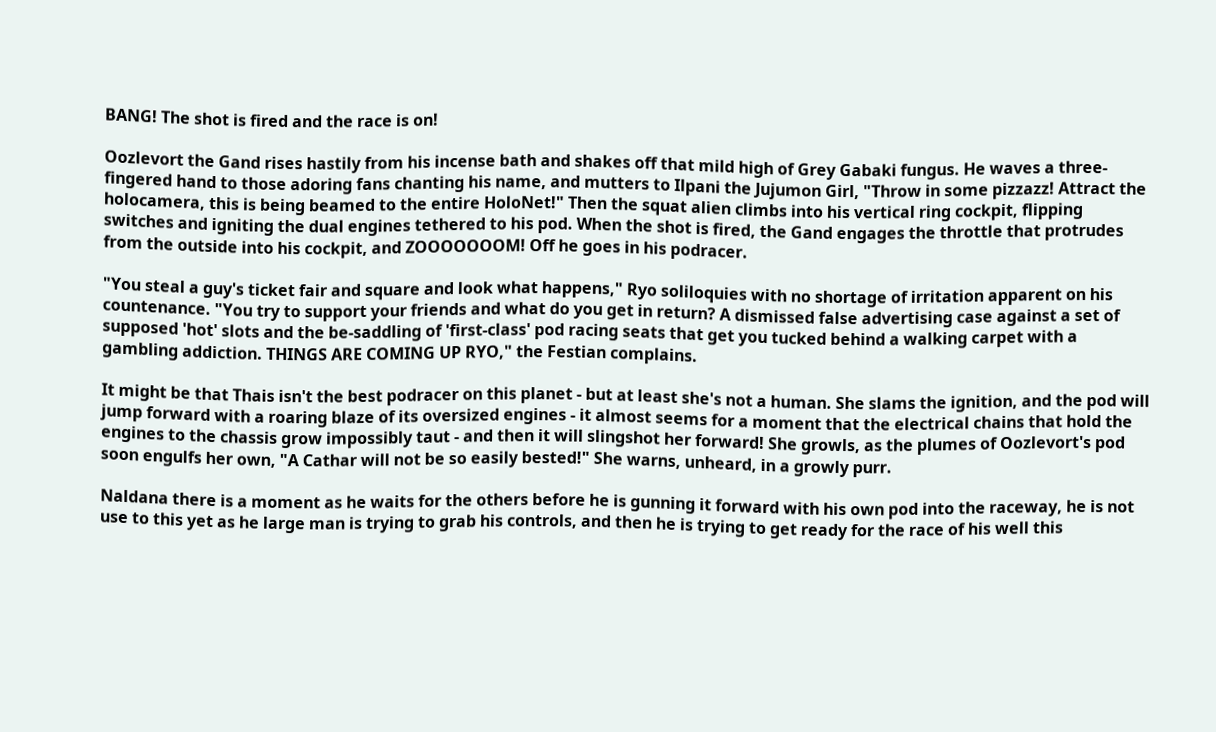BANG! The shot is fired and the race is on!

Oozlevort the Gand rises hastily from his incense bath and shakes off that mild high of Grey Gabaki fungus. He waves a three-fingered hand to those adoring fans chanting his name, and mutters to Ilpani the Jujumon Girl, "Throw in some pizzazz! Attract the holocamera, this is being beamed to the entire HoloNet!" Then the squat alien climbs into his vertical ring cockpit, flipping switches and igniting the dual engines tethered to his pod. When the shot is fired, the Gand engages the throttle that protrudes from the outside into his cockpit, and ZOOOOOOOM! Off he goes in his podracer.

"You steal a guy's ticket fair and square and look what happens," Ryo soliloquies with no shortage of irritation apparent on his countenance. "You try to support your friends and what do you get in return? A dismissed false advertising case against a set of supposed 'hot' slots and the be-saddling of 'first-class' pod racing seats that get you tucked behind a walking carpet with a gambling addiction. THINGS ARE COMING UP RYO," the Festian complains.

It might be that Thais isn't the best podracer on this planet - but at least she's not a human. She slams the ignition, and the pod will jump forward with a roaring blaze of its oversized engines - it almost seems for a moment that the electrical chains that hold the engines to the chassis grow impossibly taut - and then it will slingshot her forward! She growls, as the plumes of Oozlevort's pod soon engulfs her own, "A Cathar will not be so easily bested!" She warns, unheard, in a growly purr.

Naldana there is a moment as he waits for the others before he is gunning it forward with his own pod into the raceway, he is not use to this yet as he large man is trying to grab his controls, and then he is trying to get ready for the race of his well this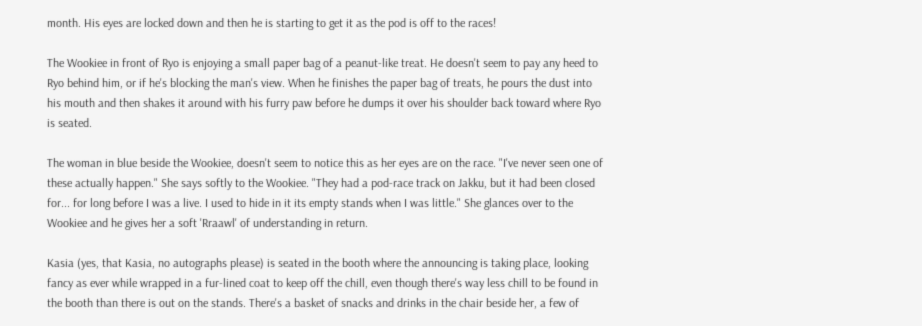month. His eyes are locked down and then he is starting to get it as the pod is off to the races!

The Wookiee in front of Ryo is enjoying a small paper bag of a peanut-like treat. He doesn't seem to pay any heed to Ryo behind him, or if he's blocking the man's view. When he finishes the paper bag of treats, he pours the dust into his mouth and then shakes it around with his furry paw before he dumps it over his shoulder back toward where Ryo is seated.

The woman in blue beside the Wookiee, doesn't seem to notice this as her eyes are on the race. "I've never seen one of these actually happen." She says softly to the Wookiee. "They had a pod-race track on Jakku, but it had been closed for... for long before I was a live. I used to hide in it its empty stands when I was little." She glances over to the Wookiee and he gives her a soft 'Rraawl' of understanding in return.

Kasia (yes, that Kasia, no autographs please) is seated in the booth where the announcing is taking place, looking fancy as ever while wrapped in a fur-lined coat to keep off the chill, even though there's way less chill to be found in the booth than there is out on the stands. There's a basket of snacks and drinks in the chair beside her, a few of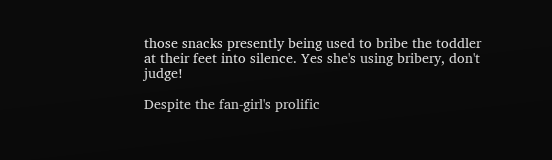those snacks presently being used to bribe the toddler at their feet into silence. Yes she's using bribery, don't judge!

Despite the fan-girl's prolific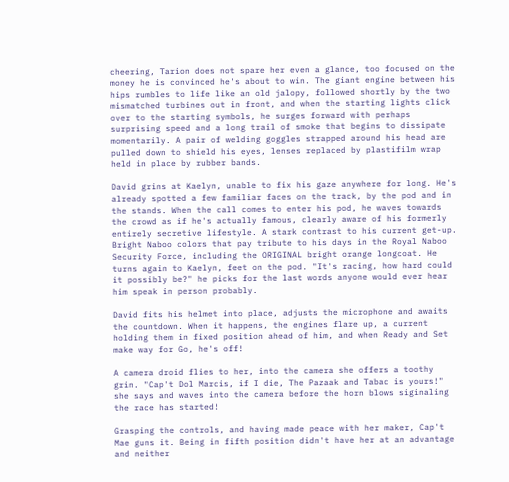cheering, Tarion does not spare her even a glance, too focused on the money he is convinced he's about to win. The giant engine between his hips rumbles to life like an old jalopy, followed shortly by the two mismatched turbines out in front, and when the starting lights click over to the starting symbols, he surges forward with perhaps surprising speed and a long trail of smoke that begins to dissipate momentarily. A pair of welding goggles strapped around his head are pulled down to shield his eyes, lenses replaced by plastifilm wrap held in place by rubber bands.

David grins at Kaelyn, unable to fix his gaze anywhere for long. He's already spotted a few familiar faces on the track, by the pod and in the stands. When the call comes to enter his pod, he waves towards the crowd as if he's actually famous, clearly aware of his formerly entirely secretive lifestyle. A stark contrast to his current get-up. Bright Naboo colors that pay tribute to his days in the Royal Naboo Security Force, including the ORIGINAL bright orange longcoat. He turns again to Kaelyn, feet on the pod. "It's racing, how hard could it possibly be?" he picks for the last words anyone would ever hear him speak in person probably.

David fits his helmet into place, adjusts the microphone and awaits the countdown. When it happens, the engines flare up, a current holding them in fixed position ahead of him, and when Ready and Set make way for Go, he's off!

A camera droid flies to her, into the camera she offers a toothy grin. "Cap't Dol Marcis, if I die, The Pazaak and Tabac is yours!" she says and waves into the camera before the horn blows siginaling the race has started!

Grasping the controls, and having made peace with her maker, Cap't Mae guns it. Being in fifth position didn't have her at an advantage and neither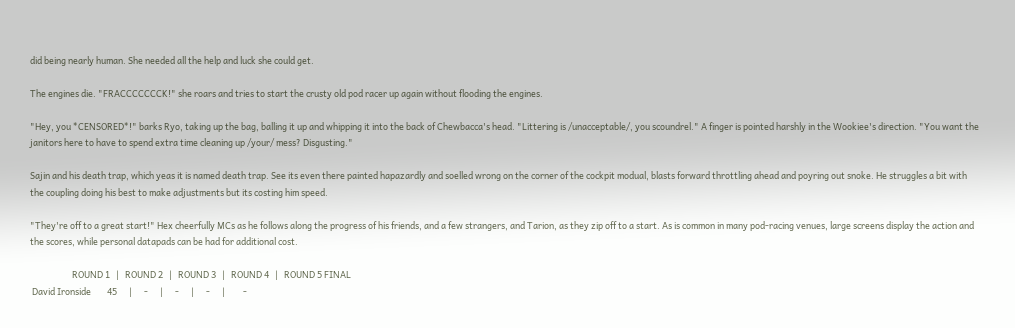did being nearly human. She needed all the help and luck she could get.

The engines die. "FRACCCCCCCK!" she roars and tries to start the crusty old pod racer up again without flooding the engines.

"Hey, you *CENSORED*!" barks Ryo, taking up the bag, balling it up and whipping it into the back of Chewbacca's head. "Littering is /unacceptable/, you scoundrel." A finger is pointed harshly in the Wookiee's direction. "You want the janitors here to have to spend extra time cleaning up /your/ mess? Disgusting."

Sajin and his death trap, which yeas it is named death trap. See its even there painted hapazardly and soelled wrong on the corner of the cockpit modual, blasts forward throttling ahead and poyring out snoke. He struggles a bit with the coupling doing his best to make adjustments but its costing him speed.

"They're off to a great start!" Hex cheerfully MCs as he follows along the progress of his friends, and a few strangers, and Tarion, as they zip off to a start. As is common in many pod-racing venues, large screens display the action and the scores, while personal datapads can be had for additional cost.

                     ROUND 1   |   ROUND 2   |   ROUND 3   |   ROUND 4   |   ROUND 5 FINAL
 David Ironside        45      |      -      |      -      |      -      |         -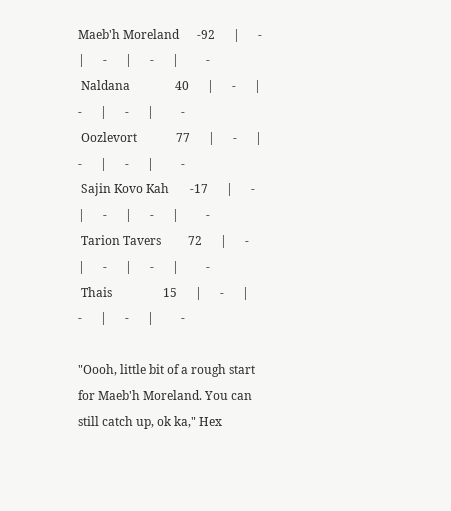Maeb'h Moreland      -92      |      -      |      -      |      -      |         -
 Naldana               40      |      -      |      -      |      -      |         -
 Oozlevort             77      |      -      |      -      |      -      |         -
 Sajin Kovo Kah       -17      |      -      |      -      |      -      |         -
 Tarion Tavers         72      |      -      |      -      |      -      |         -
 Thais                 15      |      -      |      -      |      -      |         -

"Oooh, little bit of a rough start for Maeb'h Moreland. You can still catch up, ok ka," Hex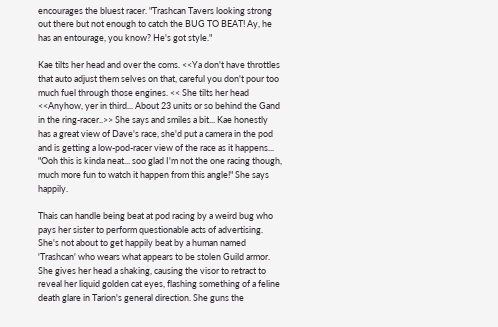encourages the bluest racer. "Trashcan Tavers looking strong out there but not enough to catch the BUG TO BEAT! Ay, he has an entourage, you know? He's got style."

Kae tilts her head and over the coms. <<Ya don't have throttles that auto adjust them selves on that, careful you don't pour too much fuel through those engines. << She tilts her head <<Anyhow, yer in third... About 23 units or so behind the Gand in the ring-racer..>> She says and smiles a bit... Kae honestly has a great view of Dave's race, she'd put a camera in the pod and is getting a low-pod-racer view of the race as it happens... "Ooh this is kinda neat... soo glad I'm not the one racing though, much more fun to watch it happen from this angle!" She says happily.

Thais can handle being beat at pod racing by a weird bug who pays her sister to perform questionable acts of advertising. She's not about to get happily beat by a human named 'Trashcan' who wears what appears to be stolen Guild armor. She gives her head a shaking, causing the visor to retract to reveal her liquid golden cat eyes, flashing something of a feline death glare in Tarion's general direction. She guns the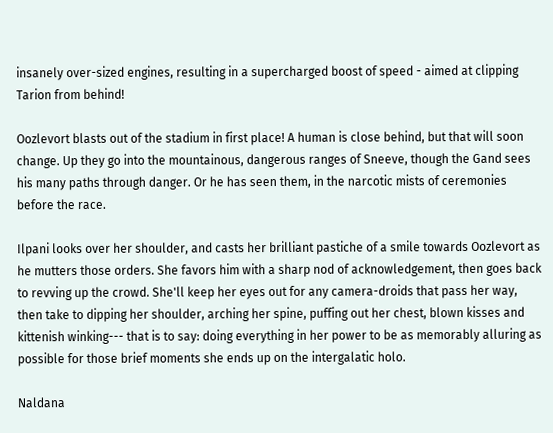insanely over-sized engines, resulting in a supercharged boost of speed - aimed at clipping Tarion from behind!

Oozlevort blasts out of the stadium in first place! A human is close behind, but that will soon change. Up they go into the mountainous, dangerous ranges of Sneeve, though the Gand sees his many paths through danger. Or he has seen them, in the narcotic mists of ceremonies before the race.

Ilpani looks over her shoulder, and casts her brilliant pastiche of a smile towards Oozlevort as he mutters those orders. She favors him with a sharp nod of acknowledgement, then goes back to revving up the crowd. She'll keep her eyes out for any camera-droids that pass her way, then take to dipping her shoulder, arching her spine, puffing out her chest, blown kisses and kittenish winking--- that is to say: doing everything in her power to be as memorably alluring as possible for those brief moments she ends up on the intergalatic holo.

Naldana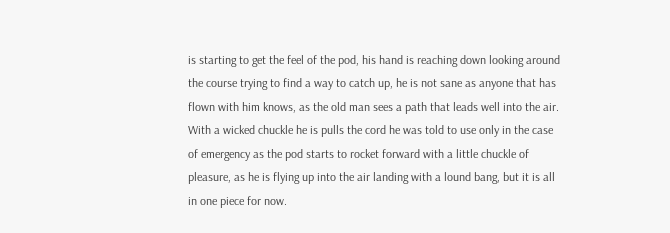is starting to get the feel of the pod, his hand is reaching down looking around the course trying to find a way to catch up, he is not sane as anyone that has flown with him knows, as the old man sees a path that leads well into the air. With a wicked chuckle he is pulls the cord he was told to use only in the case of emergency as the pod starts to rocket forward with a little chuckle of pleasure, as he is flying up into the air landing with a lound bang, but it is all in one piece for now.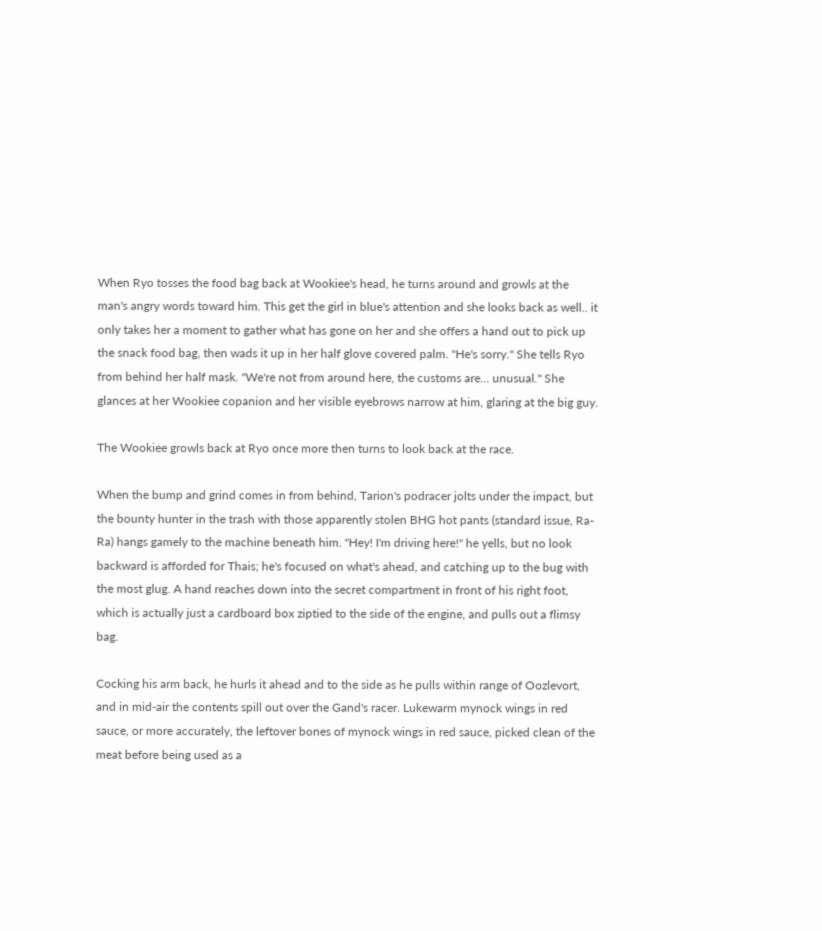When Ryo tosses the food bag back at Wookiee's head, he turns around and growls at the man's angry words toward him. This get the girl in blue's attention and she looks back as well.. it only takes her a moment to gather what has gone on her and she offers a hand out to pick up the snack food bag, then wads it up in her half glove covered palm. "He's sorry." She tells Ryo from behind her half mask. "We're not from around here, the customs are... unusual." She glances at her Wookiee copanion and her visible eyebrows narrow at him, glaring at the big guy.

The Wookiee growls back at Ryo once more then turns to look back at the race.

When the bump and grind comes in from behind, Tarion's podracer jolts under the impact, but the bounty hunter in the trash with those apparently stolen BHG hot pants (standard issue, Ra-Ra) hangs gamely to the machine beneath him. "Hey! I'm driving here!" he yells, but no look backward is afforded for Thais; he's focused on what's ahead, and catching up to the bug with the most glug. A hand reaches down into the secret compartment in front of his right foot, which is actually just a cardboard box ziptied to the side of the engine, and pulls out a flimsy bag.

Cocking his arm back, he hurls it ahead and to the side as he pulls within range of Oozlevort, and in mid-air the contents spill out over the Gand's racer. Lukewarm mynock wings in red sauce, or more accurately, the leftover bones of mynock wings in red sauce, picked clean of the meat before being used as a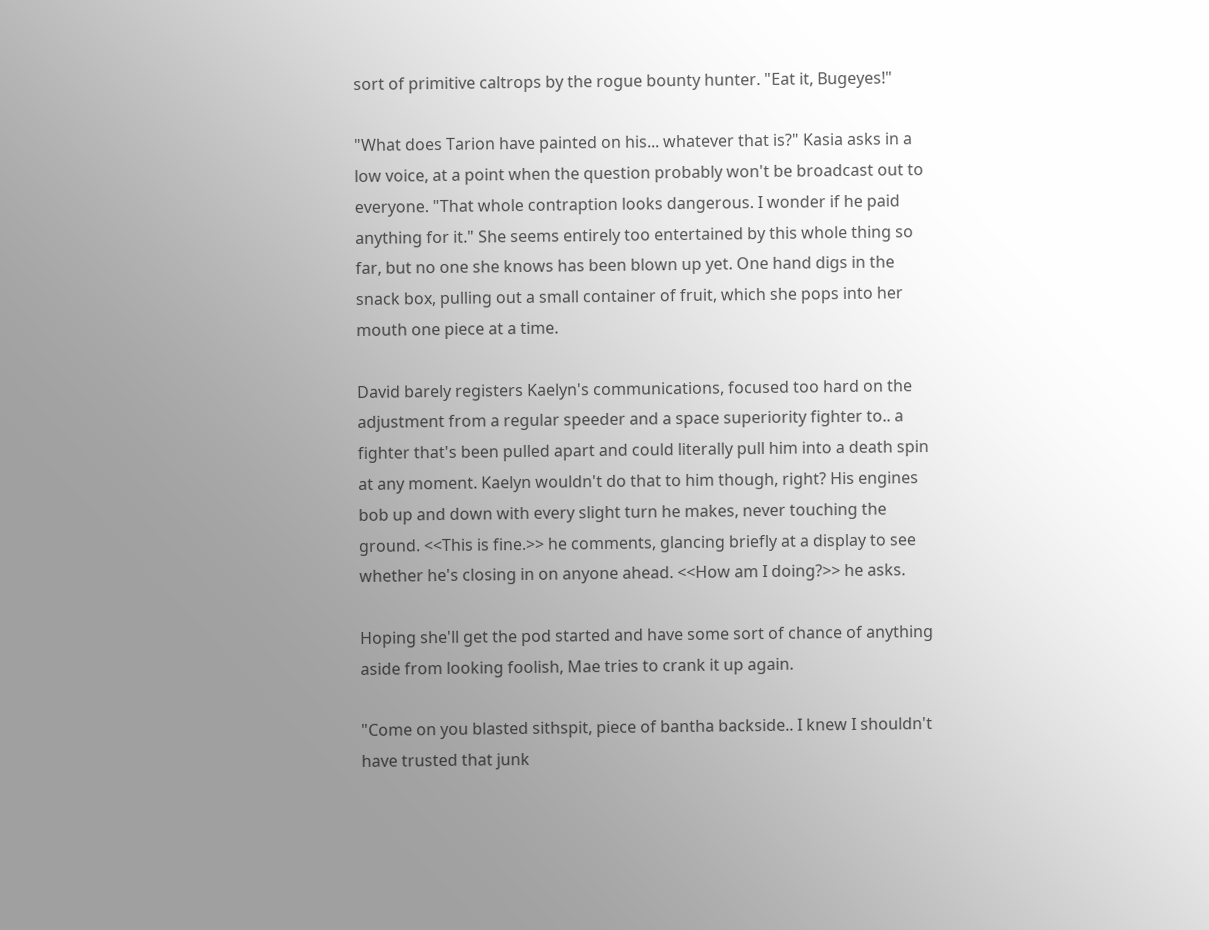sort of primitive caltrops by the rogue bounty hunter. "Eat it, Bugeyes!"

"What does Tarion have painted on his... whatever that is?" Kasia asks in a low voice, at a point when the question probably won't be broadcast out to everyone. "That whole contraption looks dangerous. I wonder if he paid anything for it." She seems entirely too entertained by this whole thing so far, but no one she knows has been blown up yet. One hand digs in the snack box, pulling out a small container of fruit, which she pops into her mouth one piece at a time.

David barely registers Kaelyn's communications, focused too hard on the adjustment from a regular speeder and a space superiority fighter to.. a fighter that's been pulled apart and could literally pull him into a death spin at any moment. Kaelyn wouldn't do that to him though, right? His engines bob up and down with every slight turn he makes, never touching the ground. <<This is fine.>> he comments, glancing briefly at a display to see whether he's closing in on anyone ahead. <<How am I doing?>> he asks.

Hoping she'll get the pod started and have some sort of chance of anything aside from looking foolish, Mae tries to crank it up again.

"Come on you blasted sithspit, piece of bantha backside.. I knew I shouldn't have trusted that junk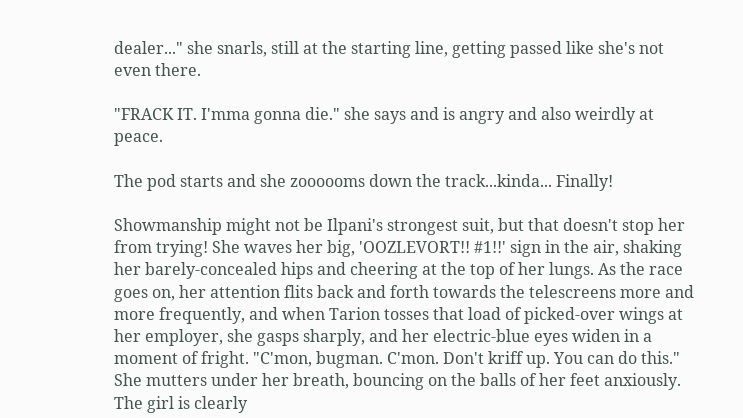dealer..." she snarls, still at the starting line, getting passed like she's not even there.

"FRACK IT. I'mma gonna die." she says and is angry and also weirdly at peace.

The pod starts and she zoooooms down the track...kinda... Finally!

Showmanship might not be Ilpani's strongest suit, but that doesn't stop her from trying! She waves her big, 'OOZLEVORT!! #1!!' sign in the air, shaking her barely-concealed hips and cheering at the top of her lungs. As the race goes on, her attention flits back and forth towards the telescreens more and more frequently, and when Tarion tosses that load of picked-over wings at her employer, she gasps sharply, and her electric-blue eyes widen in a moment of fright. "C'mon, bugman. C'mon. Don't kriff up. You can do this." She mutters under her breath, bouncing on the balls of her feet anxiously. The girl is clearly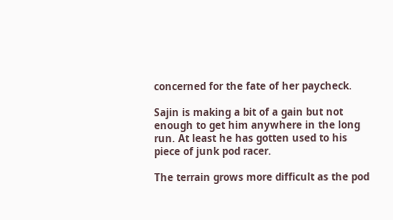concerned for the fate of her paycheck.

Sajin is making a bit of a gain but not enough to get him anywhere in the long run. At least he has gotten used to his piece of junk pod racer.

The terrain grows more difficult as the pod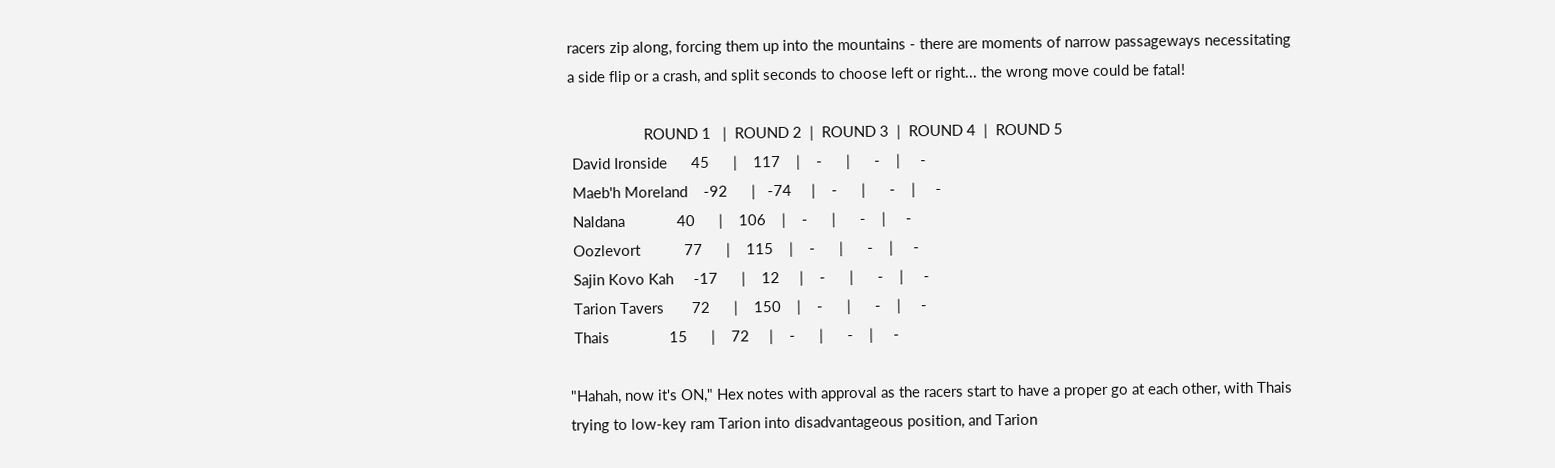racers zip along, forcing them up into the mountains - there are moments of narrow passageways necessitating a side flip or a crash, and split seconds to choose left or right... the wrong move could be fatal!

                   ROUND 1   |  ROUND 2  |  ROUND 3  |  ROUND 4  |  ROUND 5
 David Ironside      45      |    117    |    -      |      -    |     -
 Maeb'h Moreland    -92      |   -74     |    -      |      -    |     -
 Naldana             40      |    106    |    -      |      -    |     -
 Oozlevort           77      |    115    |    -      |      -    |     -
 Sajin Kovo Kah     -17      |    12     |    -      |      -    |     -
 Tarion Tavers       72      |    150    |    -      |      -    |     -
 Thais               15      |    72     |    -      |      -    |     -

"Hahah, now it's ON," Hex notes with approval as the racers start to have a proper go at each other, with Thais trying to low-key ram Tarion into disadvantageous position, and Tarion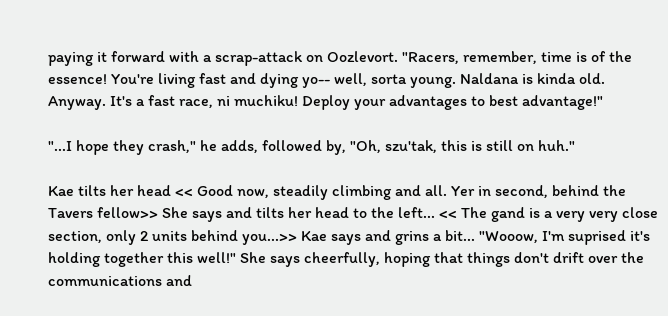paying it forward with a scrap-attack on Oozlevort. "Racers, remember, time is of the essence! You're living fast and dying yo-- well, sorta young. Naldana is kinda old. Anyway. It's a fast race, ni muchiku! Deploy your advantages to best advantage!"

"...I hope they crash," he adds, followed by, "Oh, szu'tak, this is still on huh."

Kae tilts her head << Good now, steadily climbing and all. Yer in second, behind the Tavers fellow>> She says and tilts her head to the left... << The gand is a very very close section, only 2 units behind you...>> Kae says and grins a bit... "Wooow, I'm suprised it's holding together this well!" She says cheerfully, hoping that things don't drift over the communications and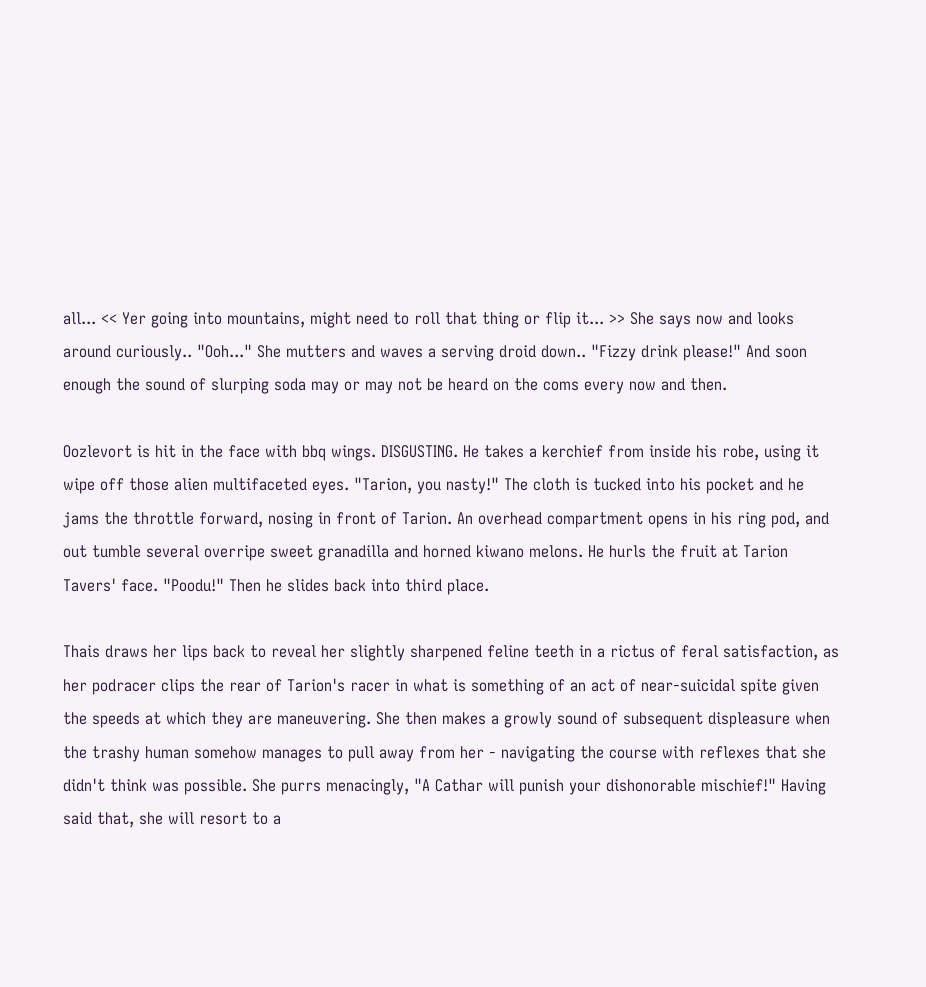all... << Yer going into mountains, might need to roll that thing or flip it... >> She says now and looks around curiously.. "Ooh..." She mutters and waves a serving droid down.. "Fizzy drink please!" And soon enough the sound of slurping soda may or may not be heard on the coms every now and then.

Oozlevort is hit in the face with bbq wings. DISGUSTING. He takes a kerchief from inside his robe, using it wipe off those alien multifaceted eyes. "Tarion, you nasty!" The cloth is tucked into his pocket and he jams the throttle forward, nosing in front of Tarion. An overhead compartment opens in his ring pod, and out tumble several overripe sweet granadilla and horned kiwano melons. He hurls the fruit at Tarion Tavers' face. "Poodu!" Then he slides back into third place.

Thais draws her lips back to reveal her slightly sharpened feline teeth in a rictus of feral satisfaction, as her podracer clips the rear of Tarion's racer in what is something of an act of near-suicidal spite given the speeds at which they are maneuvering. She then makes a growly sound of subsequent displeasure when the trashy human somehow manages to pull away from her - navigating the course with reflexes that she didn't think was possible. She purrs menacingly, "A Cathar will punish your dishonorable mischief!" Having said that, she will resort to a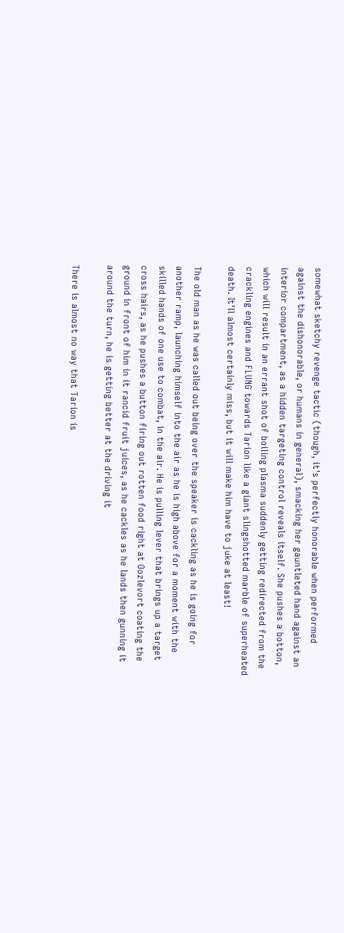somewhat sketchy revenge tactic (though, it's perfectly honorable when performed against the dishonorable, or humans in general), smacking her gauntleted hand against an interior compartment, as a hidden targeting control reveals itself. She pushes a botton, which will result in an errant shot of boiling plasma suddenly getting redirected from the crackling engines and FLUNG towards Tarion like a giant slingshotted marble of superheated death. It'll almost certainly miss, but it will make him have to juke at least!

The old man as he was called out being over the speaker is cackling as he is going for another ramp, launching himself into the air as he is high above for a moment with the skilled hands of one use to combat, in the air. He is pulling lever that brings up a target cross hairs, as he pushes a button firing out rotten food right at Oozlevort coating the ground in front of him in it rancid fruit juices, as he cackles as he lands then gunning it around the turn, he is getting better at the driving it

There is almost no way that Tarion is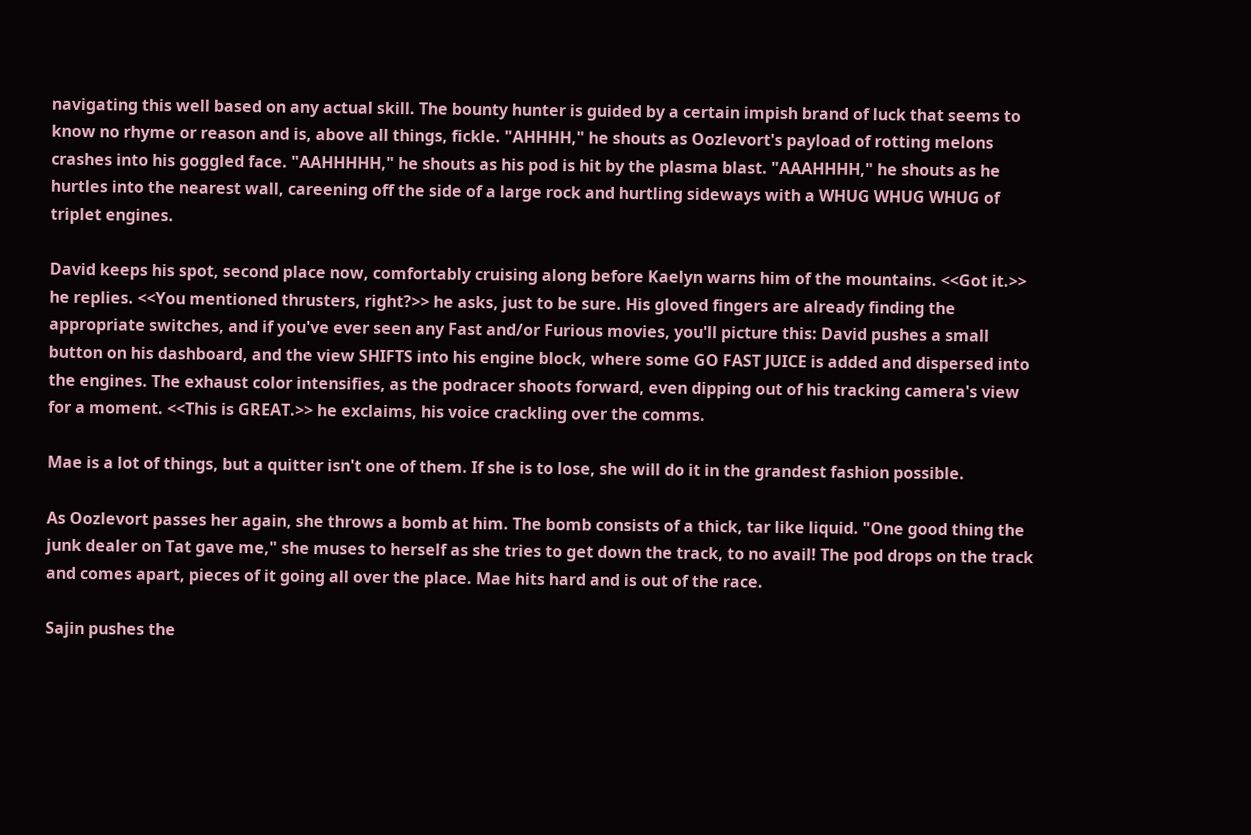navigating this well based on any actual skill. The bounty hunter is guided by a certain impish brand of luck that seems to know no rhyme or reason and is, above all things, fickle. "AHHHH," he shouts as Oozlevort's payload of rotting melons crashes into his goggled face. "AAHHHHH," he shouts as his pod is hit by the plasma blast. "AAAHHHH," he shouts as he hurtles into the nearest wall, careening off the side of a large rock and hurtling sideways with a WHUG WHUG WHUG of triplet engines.

David keeps his spot, second place now, comfortably cruising along before Kaelyn warns him of the mountains. <<Got it.>> he replies. <<You mentioned thrusters, right?>> he asks, just to be sure. His gloved fingers are already finding the appropriate switches, and if you've ever seen any Fast and/or Furious movies, you'll picture this: David pushes a small button on his dashboard, and the view SHIFTS into his engine block, where some GO FAST JUICE is added and dispersed into the engines. The exhaust color intensifies, as the podracer shoots forward, even dipping out of his tracking camera's view for a moment. <<This is GREAT.>> he exclaims, his voice crackling over the comms.

Mae is a lot of things, but a quitter isn't one of them. If she is to lose, she will do it in the grandest fashion possible.

As Oozlevort passes her again, she throws a bomb at him. The bomb consists of a thick, tar like liquid. "One good thing the junk dealer on Tat gave me," she muses to herself as she tries to get down the track, to no avail! The pod drops on the track and comes apart, pieces of it going all over the place. Mae hits hard and is out of the race.

Sajin pushes the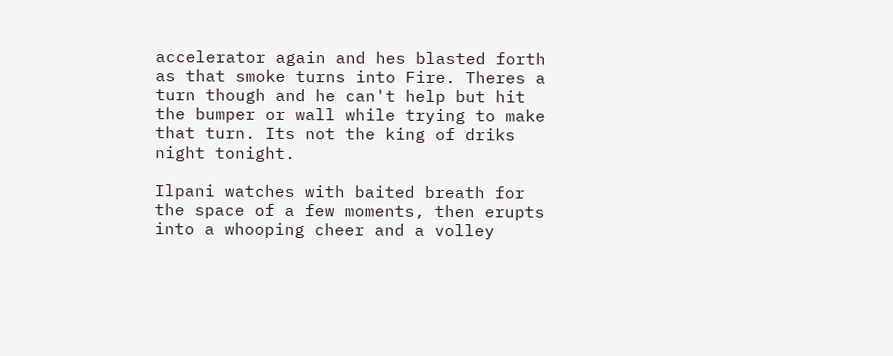accelerator again and hes blasted forth as that smoke turns into Fire. Theres a turn though and he can't help but hit the bumper or wall while trying to make that turn. Its not the king of driks night tonight.

Ilpani watches with baited breath for the space of a few moments, then erupts into a whooping cheer and a volley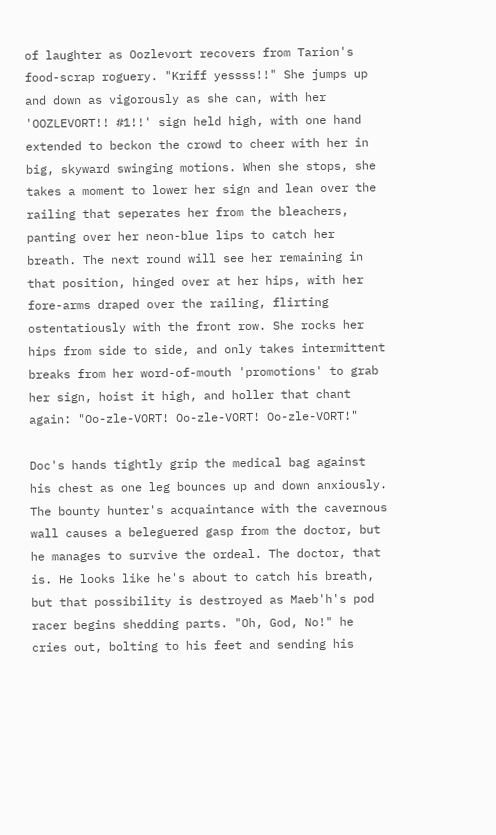of laughter as Oozlevort recovers from Tarion's food-scrap roguery. "Kriff yessss!!" She jumps up and down as vigorously as she can, with her 'OOZLEVORT!! #1!!' sign held high, with one hand extended to beckon the crowd to cheer with her in big, skyward swinging motions. When she stops, she takes a moment to lower her sign and lean over the railing that seperates her from the bleachers, panting over her neon-blue lips to catch her breath. The next round will see her remaining in that position, hinged over at her hips, with her fore-arms draped over the railing, flirting ostentatiously with the front row. She rocks her hips from side to side, and only takes intermittent breaks from her word-of-mouth 'promotions' to grab her sign, hoist it high, and holler that chant again: "Oo-zle-VORT! Oo-zle-VORT! Oo-zle-VORT!"

Doc's hands tightly grip the medical bag against his chest as one leg bounces up and down anxiously. The bounty hunter's acquaintance with the cavernous wall causes a beleguered gasp from the doctor, but he manages to survive the ordeal. The doctor, that is. He looks like he's about to catch his breath, but that possibility is destroyed as Maeb'h's pod racer begins shedding parts. "Oh, God, No!" he cries out, bolting to his feet and sending his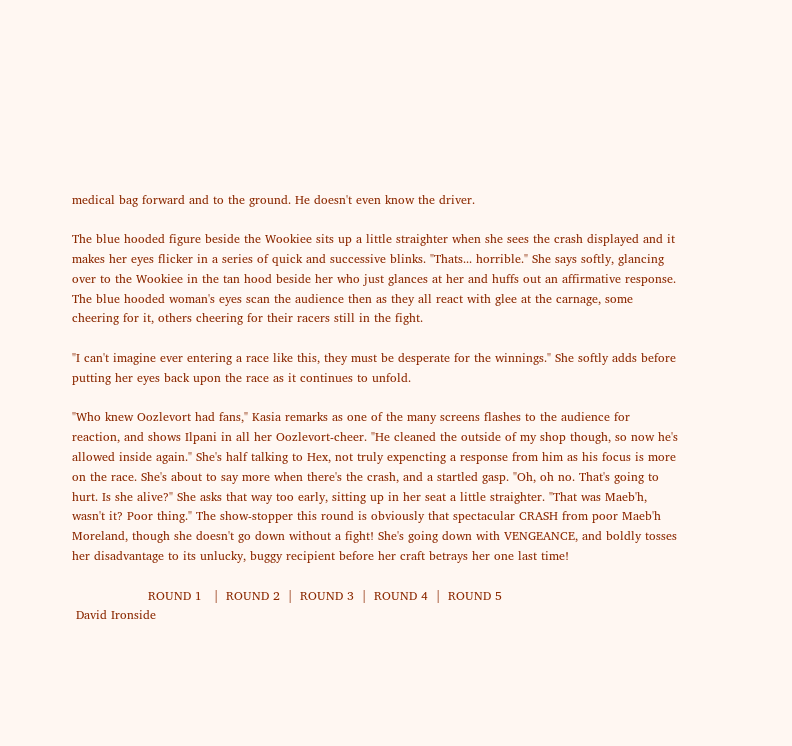medical bag forward and to the ground. He doesn't even know the driver.

The blue hooded figure beside the Wookiee sits up a little straighter when she sees the crash displayed and it makes her eyes flicker in a series of quick and successive blinks. "Thats... horrible." She says softly, glancing over to the Wookiee in the tan hood beside her who just glances at her and huffs out an affirmative response. The blue hooded woman's eyes scan the audience then as they all react with glee at the carnage, some cheering for it, others cheering for their racers still in the fight.

"I can't imagine ever entering a race like this, they must be desperate for the winnings." She softly adds before putting her eyes back upon the race as it continues to unfold.

"Who knew Oozlevort had fans," Kasia remarks as one of the many screens flashes to the audience for reaction, and shows Ilpani in all her Oozlevort-cheer. "He cleaned the outside of my shop though, so now he's allowed inside again." She's half talking to Hex, not truly expencting a response from him as his focus is more on the race. She's about to say more when there's the crash, and a startled gasp. "Oh, oh no. That's going to hurt. Is she alive?" She asks that way too early, sitting up in her seat a little straighter. "That was Maeb'h, wasn't it? Poor thing." The show-stopper this round is obviously that spectacular CRASH from poor Maeb'h Moreland, though she doesn't go down without a fight! She's going down with VENGEANCE, and boldly tosses her disadvantage to its unlucky, buggy recipient before her craft betrays her one last time!

                   ROUND 1   |  ROUND 2  |  ROUND 3  |  ROUND 4  |  ROUND 5
 David Ironside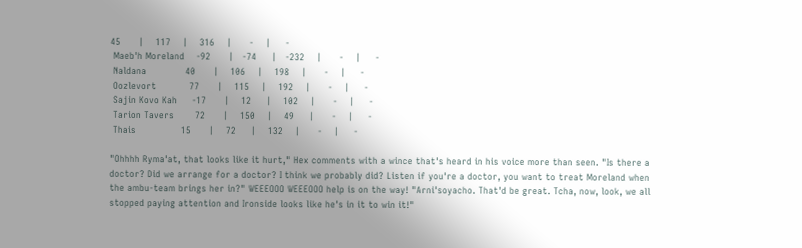45      |    117    |    316    |      -    |     -
 Maeb'h Moreland    -92      |   -74     |   -232    |      -    |     -
 Naldana             40      |    106    |    198    |      -    |     -
 Oozlevort           77      |    115    |    192    |      -    |     -
 Sajin Kovo Kah     -17      |    12     |    102    |      -    |     -
 Tarion Tavers       72      |    150    |    49     |      -    |     -
 Thais               15      |    72     |    132    |      -    |     -

"Ohhhh Ryma'at, that looks like it hurt," Hex comments with a wince that's heard in his voice more than seen. "Is there a doctor? Did we arrange for a doctor? I think we probably did? Listen if you're a doctor, you want to treat Moreland when the ambu-team brings her in?" WEEEOOO WEEEOOO help is on the way! "Arni'soyacho. That'd be great. Tcha, now, look, we all stopped paying attention and Ironside looks like he's in it to win it!"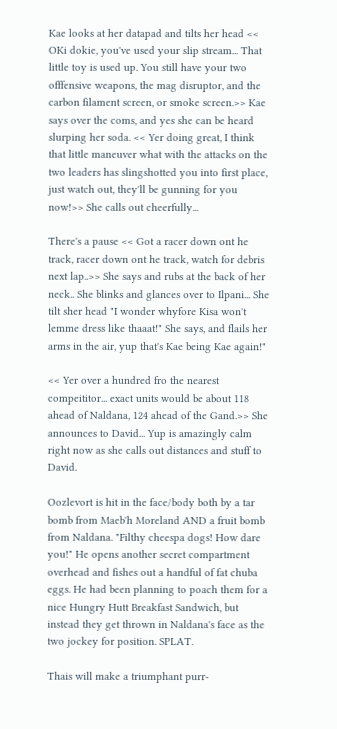Kae looks at her datapad and tilts her head << OKi dokie, you've used your slip stream... That little toy is used up. You still have your two offfensive weapons, the mag disruptor, and the carbon filament screen, or smoke screen.>> Kae says over the coms, and yes she can be heard slurping her soda. << Yer doing great, I think that little maneuver what with the attacks on the two leaders has slingshotted you into first place, just watch out, they'll be gunning for you now!>> She calls out cheerfully...

There's a pause << Got a racer down ont he track, racer down ont he track, watch for debris next lap..>> She says and rubs at the back of her neck.. She blinks and glances over to Ilpani... She tilt sher head "I wonder whyfore Kisa won't lemme dress like thaaat!" She says, and flails her arms in the air, yup that's Kae being Kae again!"

<< Yer over a hundred fro the nearest compeititor... exact units would be about 118 ahead of Naldana, 124 ahead of the Gand.>> She announces to David... Yup is amazingly calm right now as she calls out distances and stuff to David.

Oozlevort is hit in the face/body both by a tar bomb from Maeb'h Moreland AND a fruit bomb from Naldana. "Filthy cheespa dogs! How dare you!" He opens another secret compartment overhead and fishes out a handful of fat chuba eggs. He had been planning to poach them for a nice Hungry Hutt Breakfast Sandwich, but instead they get thrown in Naldana's face as the two jockey for position. SPLAT.

Thais will make a triumphant purr-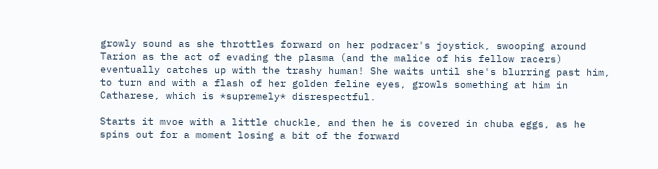growly sound as she throttles forward on her podracer's joystick, swooping around Tarion as the act of evading the plasma (and the malice of his fellow racers) eventually catches up with the trashy human! She waits until she's blurring past him, to turn and with a flash of her golden feline eyes, growls something at him in Catharese, which is *supremely* disrespectful.

Starts it mvoe with a little chuckle, and then he is covered in chuba eggs, as he spins out for a moment losing a bit of the forward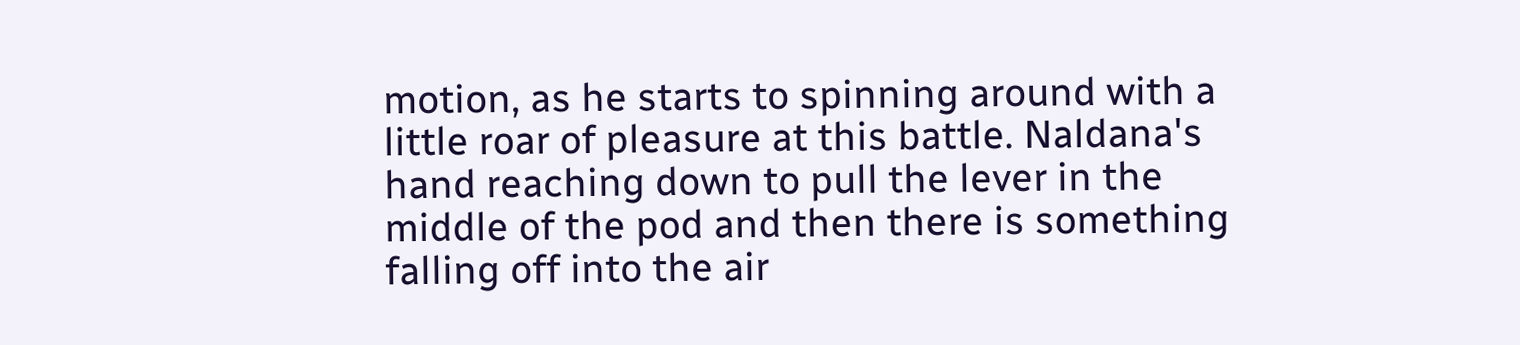motion, as he starts to spinning around with a little roar of pleasure at this battle. Naldana's hand reaching down to pull the lever in the middle of the pod and then there is something falling off into the air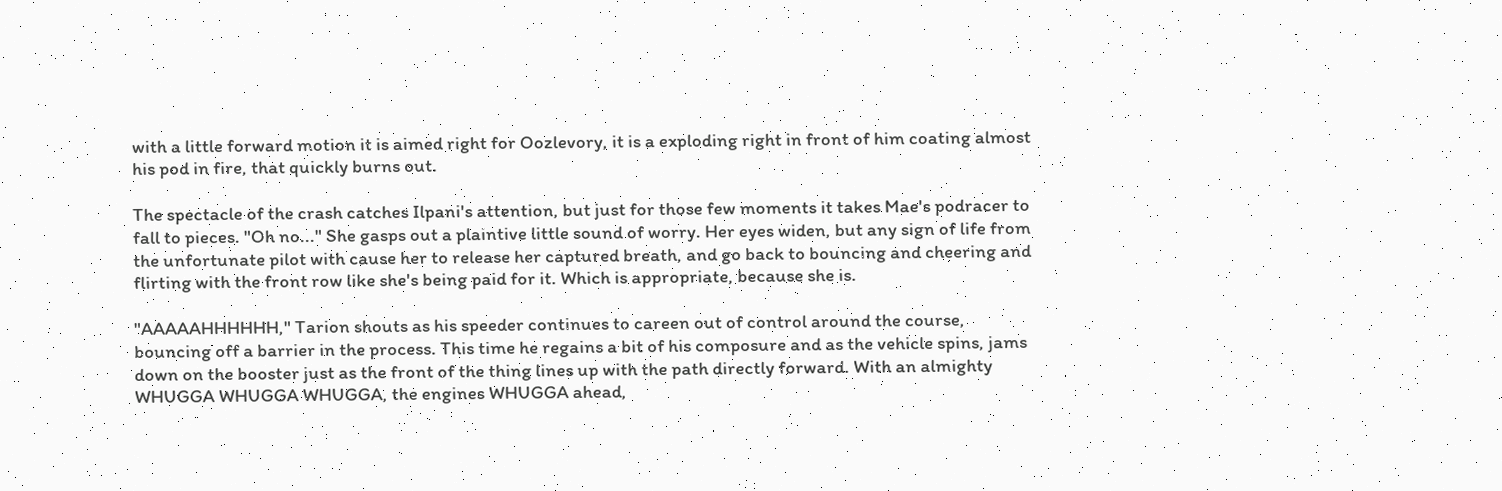with a little forward motion it is aimed right for Oozlevory, it is a exploding right in front of him coating almost his pod in fire, that quickly burns out.

The spectacle of the crash catches Ilpani's attention, but just for those few moments it takes Mae's podracer to fall to pieces. "Oh no..." She gasps out a plaintive little sound of worry. Her eyes widen, but any sign of life from the unfortunate pilot with cause her to release her captured breath, and go back to bouncing and cheering and flirting with the front row like she's being paid for it. Which is appropriate, because she is.

"AAAAAHHHHHH," Tarion shouts as his speeder continues to careen out of control around the course, bouncing off a barrier in the process. This time he regains a bit of his composure and as the vehicle spins, jams down on the booster just as the front of the thing lines up with the path directly forward. With an almighty WHUGGA WHUGGA WHUGGA, the engines WHUGGA ahead,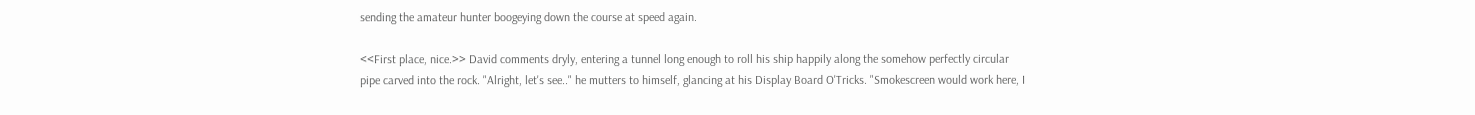sending the amateur hunter boogeying down the course at speed again.

<<First place, nice.>> David comments dryly, entering a tunnel long enough to roll his ship happily along the somehow perfectly circular pipe carved into the rock. "Alright, let's see.." he mutters to himself, glancing at his Display Board O'Tricks. "Smokescreen would work here, I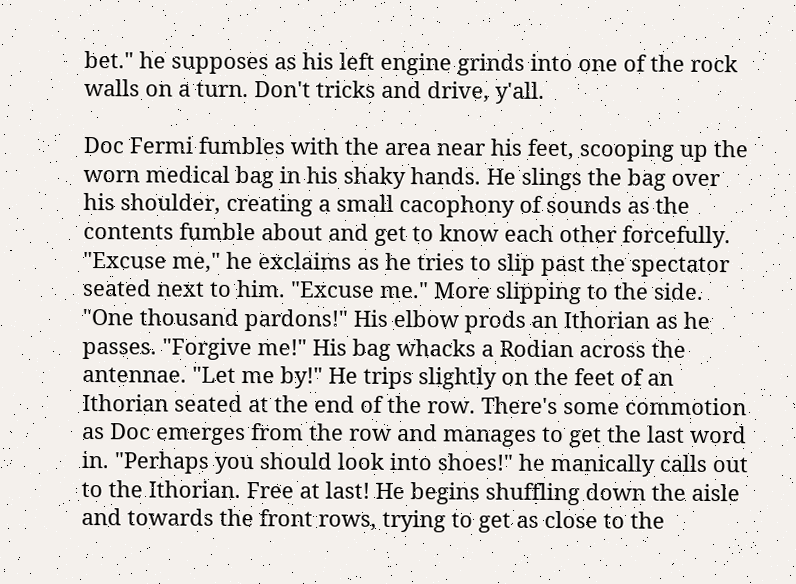bet." he supposes as his left engine grinds into one of the rock walls on a turn. Don't tricks and drive, y'all.

Doc Fermi fumbles with the area near his feet, scooping up the worn medical bag in his shaky hands. He slings the bag over his shoulder, creating a small cacophony of sounds as the contents fumble about and get to know each other forcefully. "Excuse me," he exclaims as he tries to slip past the spectator seated next to him. "Excuse me." More slipping to the side. "One thousand pardons!" His elbow prods an Ithorian as he passes. "Forgive me!" His bag whacks a Rodian across the antennae. "Let me by!" He trips slightly on the feet of an Ithorian seated at the end of the row. There's some commotion as Doc emerges from the row and manages to get the last word in. "Perhaps you should look into shoes!" he manically calls out to the Ithorian. Free at last! He begins shuffling down the aisle and towards the front rows, trying to get as close to the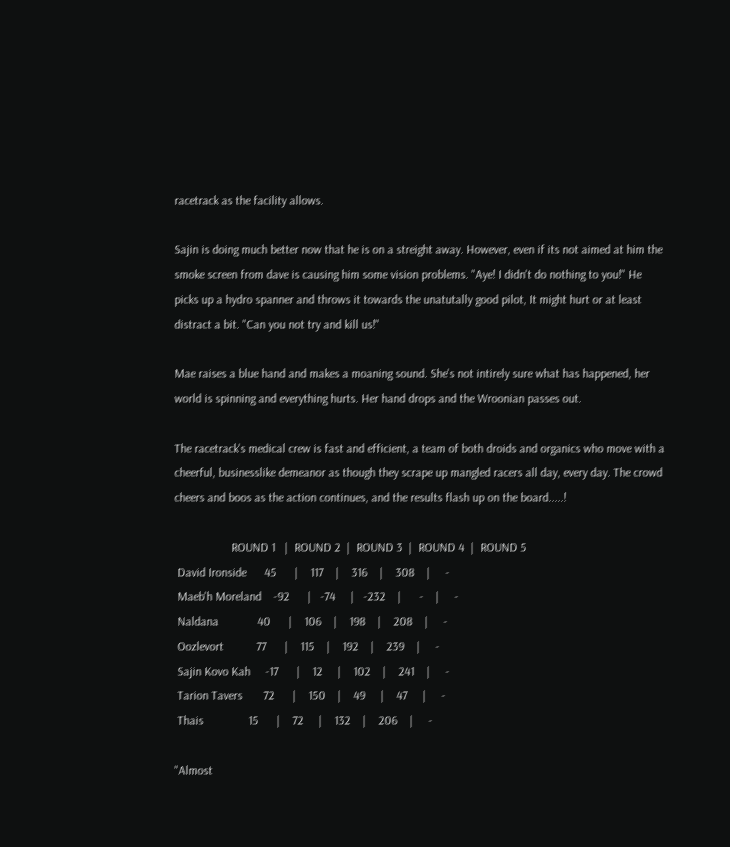racetrack as the facility allows.

Sajin is doing much better now that he is on a streight away. However, even if its not aimed at him the smoke screen from dave is causing him some vision problems. "Aye! I didn't do nothing to you!" He picks up a hydro spanner and throws it towards the unatutally good pilot, It might hurt or at least distract a bit. "Can you not try and kill us!"

Mae raises a blue hand and makes a moaning sound. She's not intirely sure what has happened, her world is spinning and everything hurts. Her hand drops and the Wroonian passes out.

The racetrack's medical crew is fast and efficient, a team of both droids and organics who move with a cheerful, businesslike demeanor as though they scrape up mangled racers all day, every day. The crowd cheers and boos as the action continues, and the results flash up on the board.....!

                   ROUND 1   |  ROUND 2  |  ROUND 3  |  ROUND 4  |  ROUND 5
 David Ironside      45      |    117    |    316    |    308    |     -
 Maeb'h Moreland    -92      |   -74     |   -232    |      -    |     -
 Naldana             40      |    106    |    198    |    208    |     -
 Oozlevort           77      |    115    |    192    |    239    |     -
 Sajin Kovo Kah     -17      |    12     |    102    |    241    |     -
 Tarion Tavers       72      |    150    |    49     |    47     |     -
 Thais               15      |    72     |    132    |    206    |     -

"Almost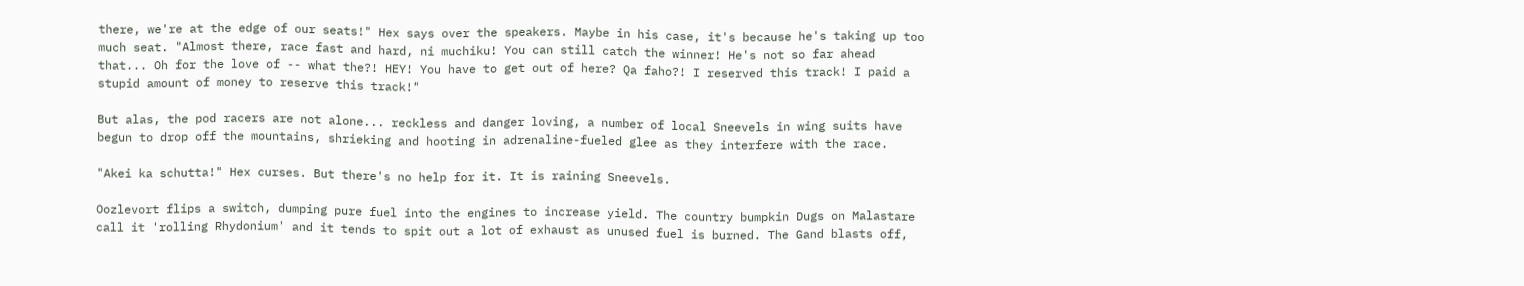there, we're at the edge of our seats!" Hex says over the speakers. Maybe in his case, it's because he's taking up too much seat. "Almost there, race fast and hard, ni muchiku! You can still catch the winner! He's not so far ahead that... Oh for the love of -- what the?! HEY! You have to get out of here? Qa faho?! I reserved this track! I paid a stupid amount of money to reserve this track!"

But alas, the pod racers are not alone... reckless and danger loving, a number of local Sneevels in wing suits have begun to drop off the mountains, shrieking and hooting in adrenaline-fueled glee as they interfere with the race.

"Akei ka schutta!" Hex curses. But there's no help for it. It is raining Sneevels.

Oozlevort flips a switch, dumping pure fuel into the engines to increase yield. The country bumpkin Dugs on Malastare call it 'rolling Rhydonium' and it tends to spit out a lot of exhaust as unused fuel is burned. The Gand blasts off,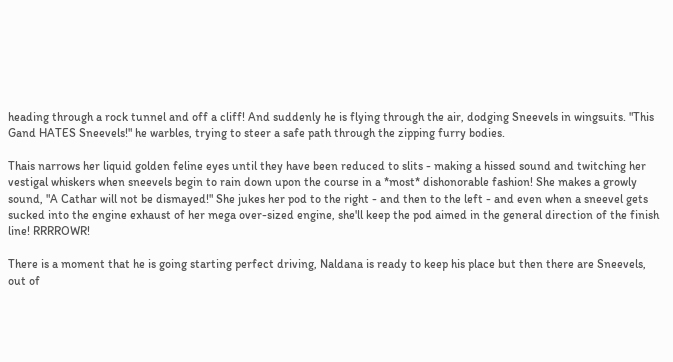heading through a rock tunnel and off a cliff! And suddenly he is flying through the air, dodging Sneevels in wingsuits. "This Gand HATES Sneevels!" he warbles, trying to steer a safe path through the zipping furry bodies.

Thais narrows her liquid golden feline eyes until they have been reduced to slits - making a hissed sound and twitching her vestigal whiskers when sneevels begin to rain down upon the course in a *most* dishonorable fashion! She makes a growly sound, "A Cathar will not be dismayed!" She jukes her pod to the right - and then to the left - and even when a sneevel gets sucked into the engine exhaust of her mega over-sized engine, she'll keep the pod aimed in the general direction of the finish line! RRRROWR!

There is a moment that he is going starting perfect driving, Naldana is ready to keep his place but then there are Sneevels, out of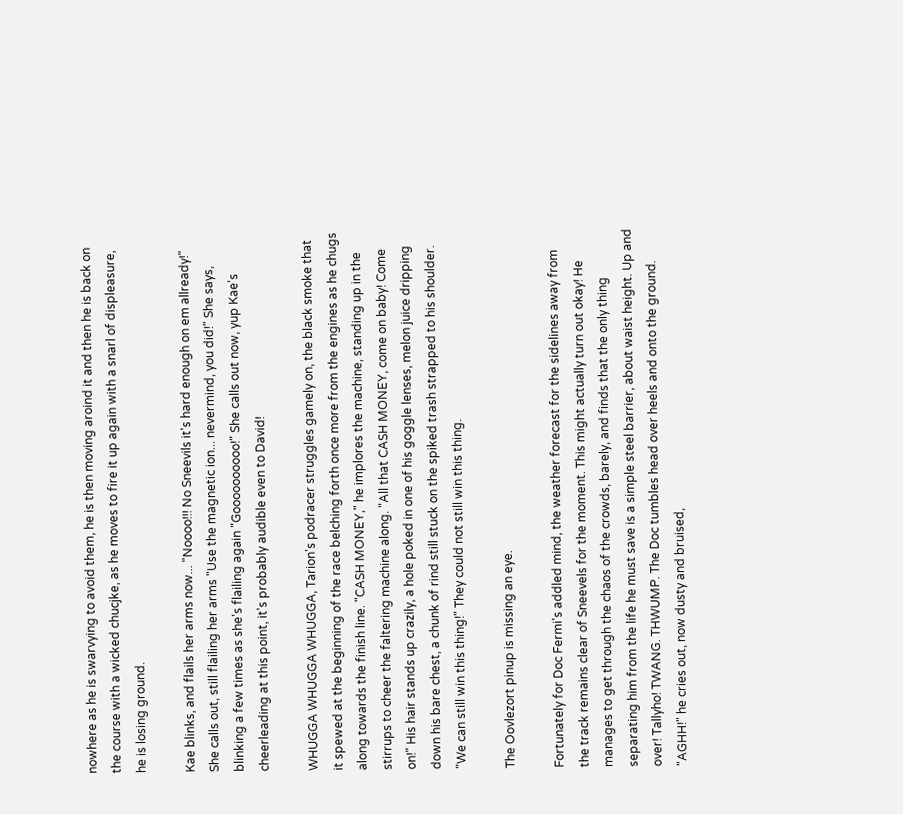nowhere as he is swarvying to avoid them, he is then moving aroind it and then he is back on the course with a wicked chucjke, as he moves to fire it up again with a snarl of displeasure, he is losing ground.

Kae blinks, and flails her arms now... "Noooo!!! No Sneevils it's hard enough on em allready!" She calls out, still flailing her arms "Use the magnetic ion... nevermind, you did!" She says, blinking a few times as she's flailing again "Goooooooooo!" She calls out now, yup Kae's cheerleading at this point, it's probably audible even to David!

WHUGGA WHUGGA WHUGGA, Tarion's podracer struggles gamely on, the black smoke that it spewed at the beginning of the race belching forth once more from the engines as he chugs along towards the finish line. "CASH MONEY," he implores the machine, standing up in the stirrups to cheer the faltering machine along. "All that CASH MONEY, come on baby! Come on!" His hair stands up crazily, a hole poked in one of his goggle lenses, melon juice dripping down his bare chest, a chunk of rind still stuck on the spiked trash strapped to his shoulder. "We can still win this thing!" They could not still win this thing.

The Oovlezort pinup is missing an eye.

Fortunately for Doc Fermi's addled mind, the weather forecast for the sidelines away from the track remains clear of Sneevels for the moment. This might actually turn out okay! He manages to get through the chaos of the crowds, barely, and finds that the only thing separating him from the life he must save is a simple steel barrier, about waist height. Up and over! Tallyho! TWANG. THWUMP. The Doc tumbles head over heels and onto the ground. "AGHH!" he cries out, now dusty and bruised,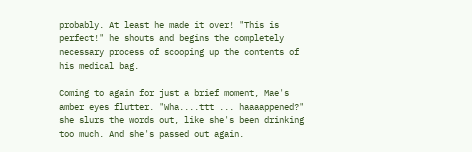probably. At least he made it over! "This is perfect!" he shouts and begins the completely necessary process of scooping up the contents of his medical bag.

Coming to again for just a brief moment, Mae's amber eyes flutter. "Wha....ttt ... haaaappened?" she slurs the words out, like she's been drinking too much. And she's passed out again.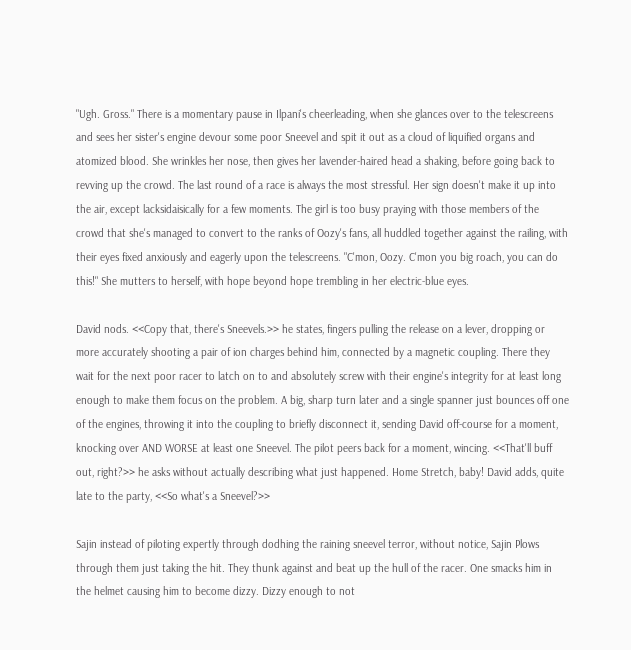"Ugh. Gross." There is a momentary pause in Ilpani's cheerleading, when she glances over to the telescreens and sees her sister's engine devour some poor Sneevel and spit it out as a cloud of liquified organs and atomized blood. She wrinkles her nose, then gives her lavender-haired head a shaking, before going back to revving up the crowd. The last round of a race is always the most stressful. Her sign doesn't make it up into the air, except lacksidaisically for a few moments. The girl is too busy praying with those members of the crowd that she's managed to convert to the ranks of Oozy's fans, all huddled together against the railing, with their eyes fixed anxiously and eagerly upon the telescreens. "C'mon, Oozy. C'mon you big roach, you can do this!" She mutters to herself, with hope beyond hope trembling in her electric-blue eyes.

David nods. <<Copy that, there's Sneevels.>> he states, fingers pulling the release on a lever, dropping or more accurately shooting a pair of ion charges behind him, connected by a magnetic coupling. There they wait for the next poor racer to latch on to and absolutely screw with their engine's integrity for at least long enough to make them focus on the problem. A big, sharp turn later and a single spanner just bounces off one of the engines, throwing it into the coupling to briefly disconnect it, sending David off-course for a moment, knocking over AND WORSE at least one Sneevel. The pilot peers back for a moment, wincing. <<That'll buff out, right?>> he asks without actually describing what just happened. Home Stretch, baby! David adds, quite late to the party, <<So what's a Sneevel?>>

Sajin instead of piloting expertly through dodhing the raining sneevel terror, without notice, Sajin Plows through them just taking the hit. They thunk against and beat up the hull of the racer. One smacks him in the helmet causing him to become dizzy. Dizzy enough to not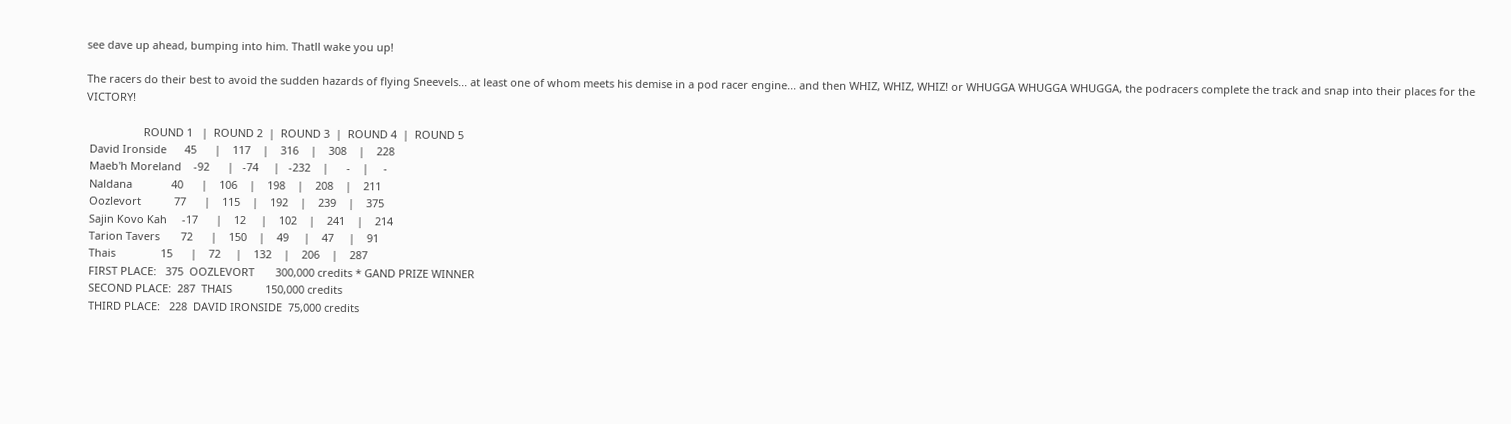see dave up ahead, bumping into him. Thatll wake you up!

The racers do their best to avoid the sudden hazards of flying Sneevels... at least one of whom meets his demise in a pod racer engine... and then WHIZ, WHIZ, WHIZ! or WHUGGA WHUGGA WHUGGA, the podracers complete the track and snap into their places for the VICTORY!

                   ROUND 1   |  ROUND 2  |  ROUND 3  |  ROUND 4  |  ROUND 5
 David Ironside      45      |    117    |    316    |    308    |    228
 Maeb'h Moreland    -92      |   -74     |   -232    |      -    |     -
 Naldana             40      |    106    |    198    |    208    |    211
 Oozlevort           77      |    115    |    192    |    239    |    375
 Sajin Kovo Kah     -17      |    12     |    102    |    241    |    214
 Tarion Tavers       72      |    150    |    49     |    47     |    91
 Thais               15      |    72     |    132    |    206    |    287
 FIRST PLACE:   375  OOZLEVORT       300,000 credits * GAND PRIZE WINNER
 SECOND PLACE:  287  THAIS           150,000 credits
 THIRD PLACE:   228  DAVID IRONSIDE  75,000 credits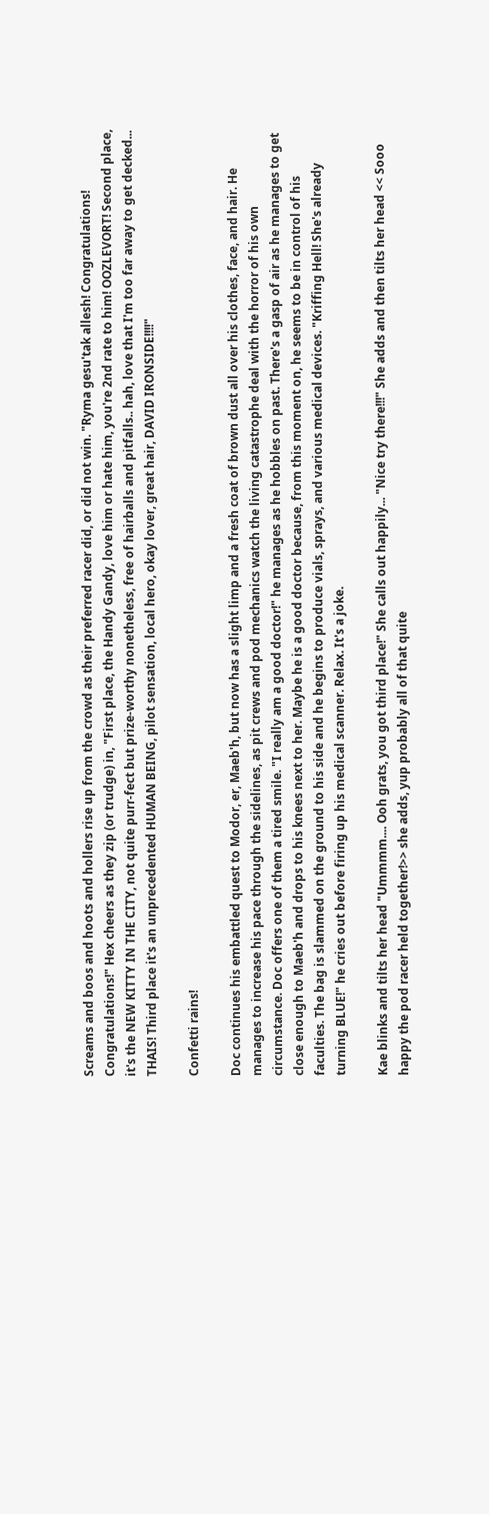Screams and boos and hoots and hollers rise up from the crowd as their preferred racer did, or did not win. "Ryma gesu'tak allesh! Congratulations! Congratulations!" Hex cheers as they zip (or trudge) in, "First place, the Handy Gandy, love him or hate him, you're 2nd rate to him! OOZLEVORT! Second place, it's the NEW KITTY IN THE CITY, not quite purr-fect but prize-worthy nonetheless, free of hairballs and pitfalls.. hah, love that I'm too far away to get decked... THAIS! Third place it's an unprecedented HUMAN BEING, pilot sensation, local hero, okay lover, great hair, DAVID IRONSIDE!!!!"

Confetti rains!

Doc continues his embattled quest to Modor, er, Maeb'h, but now has a slight limp and a fresh coat of brown dust all over his clothes, face, and hair. He manages to increase his pace through the sidelines, as pit crews and pod mechanics watch the living catastrophe deal with the horror of his own circumstance. Doc offers one of them a tired smile. "I really am a good doctor!" he manages as he hobbles on past. There's a gasp of air as he manages to get close enough to Maeb'h and drops to his knees next to her. Maybe he is a good doctor because, from this moment on, he seems to be in control of his faculties. The bag is slammed on the ground to his side and he begins to produce vials, sprays, and various medical devices. "Kriffing Hell! She's already turning BLUE!" he cries out before firing up his medical scanner. Relax. It's a joke.

Kae blinks and tilts her head "Ummmm.... Ooh grats, you got third place!" She calls out happily... "Nice try there!!!" She adds and then tilts her head << Sooo happy the pod racer held together!>> she adds, yup probably all of that quite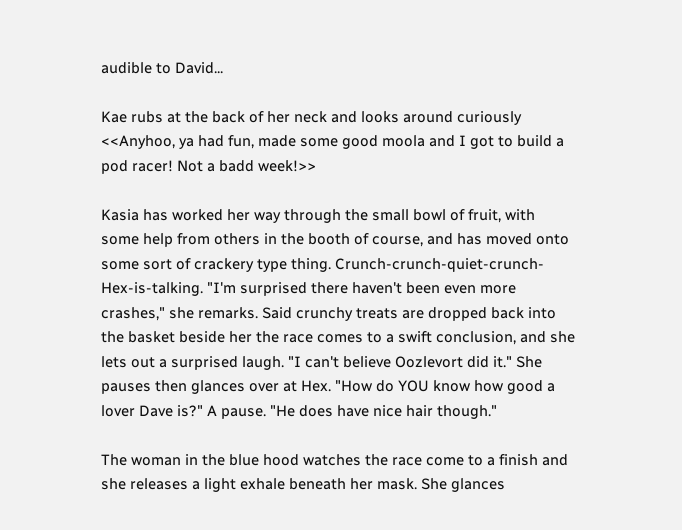audible to David...

Kae rubs at the back of her neck and looks around curiously <<Anyhoo, ya had fun, made some good moola and I got to build a pod racer! Not a badd week!>>

Kasia has worked her way through the small bowl of fruit, with some help from others in the booth of course, and has moved onto some sort of crackery type thing. Crunch-crunch-quiet-crunch-Hex-is-talking. "I'm surprised there haven't been even more crashes," she remarks. Said crunchy treats are dropped back into the basket beside her the race comes to a swift conclusion, and she lets out a surprised laugh. "I can't believe Oozlevort did it." She pauses then glances over at Hex. "How do YOU know how good a lover Dave is?" A pause. "He does have nice hair though."

The woman in the blue hood watches the race come to a finish and she releases a light exhale beneath her mask. She glances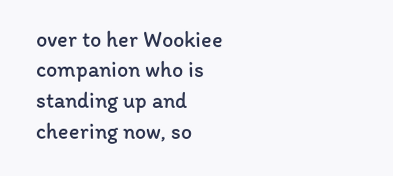over to her Wookiee companion who is standing up and cheering now, so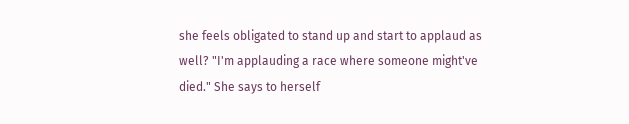she feels obligated to stand up and start to applaud as well? "I'm applauding a race where someone might've died." She says to herself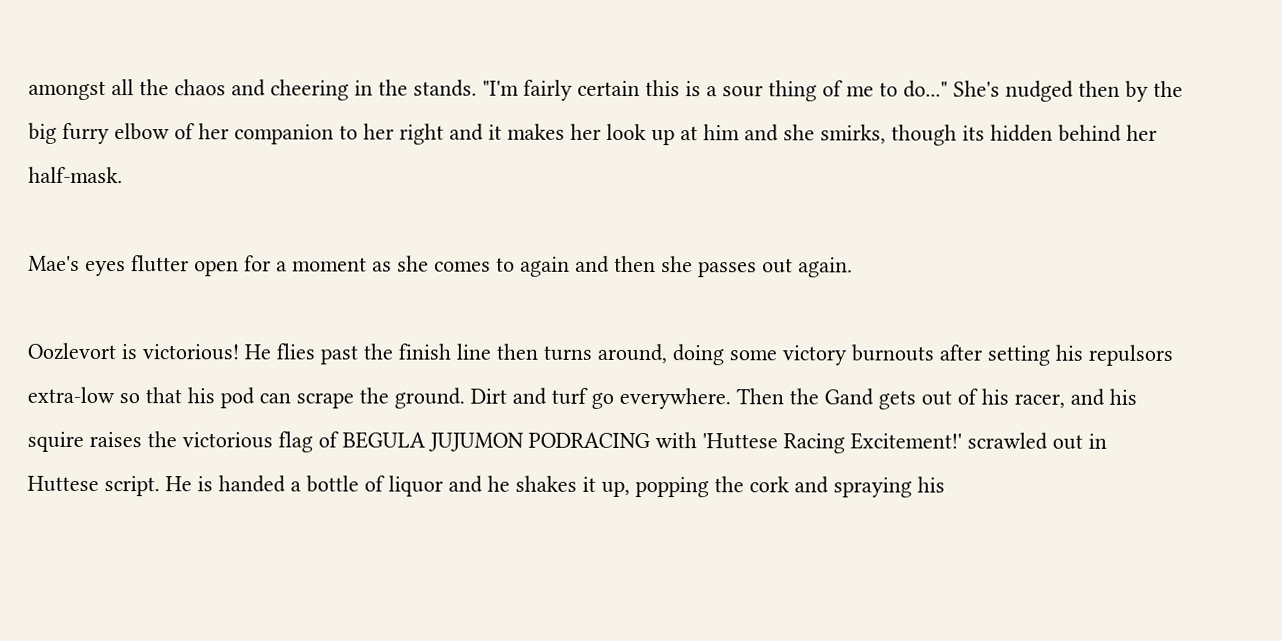amongst all the chaos and cheering in the stands. "I'm fairly certain this is a sour thing of me to do..." She's nudged then by the big furry elbow of her companion to her right and it makes her look up at him and she smirks, though its hidden behind her half-mask.

Mae's eyes flutter open for a moment as she comes to again and then she passes out again.

Oozlevort is victorious! He flies past the finish line then turns around, doing some victory burnouts after setting his repulsors extra-low so that his pod can scrape the ground. Dirt and turf go everywhere. Then the Gand gets out of his racer, and his squire raises the victorious flag of BEGULA JUJUMON PODRACING with 'Huttese Racing Excitement!' scrawled out in Huttese script. He is handed a bottle of liquor and he shakes it up, popping the cork and spraying his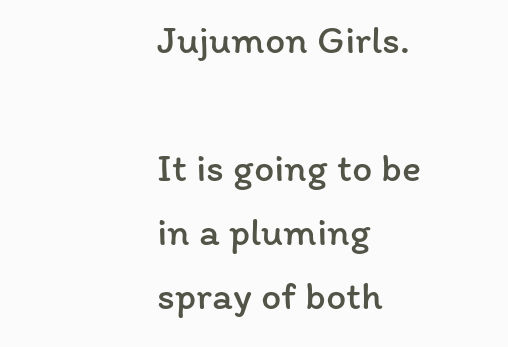Jujumon Girls.

It is going to be in a pluming spray of both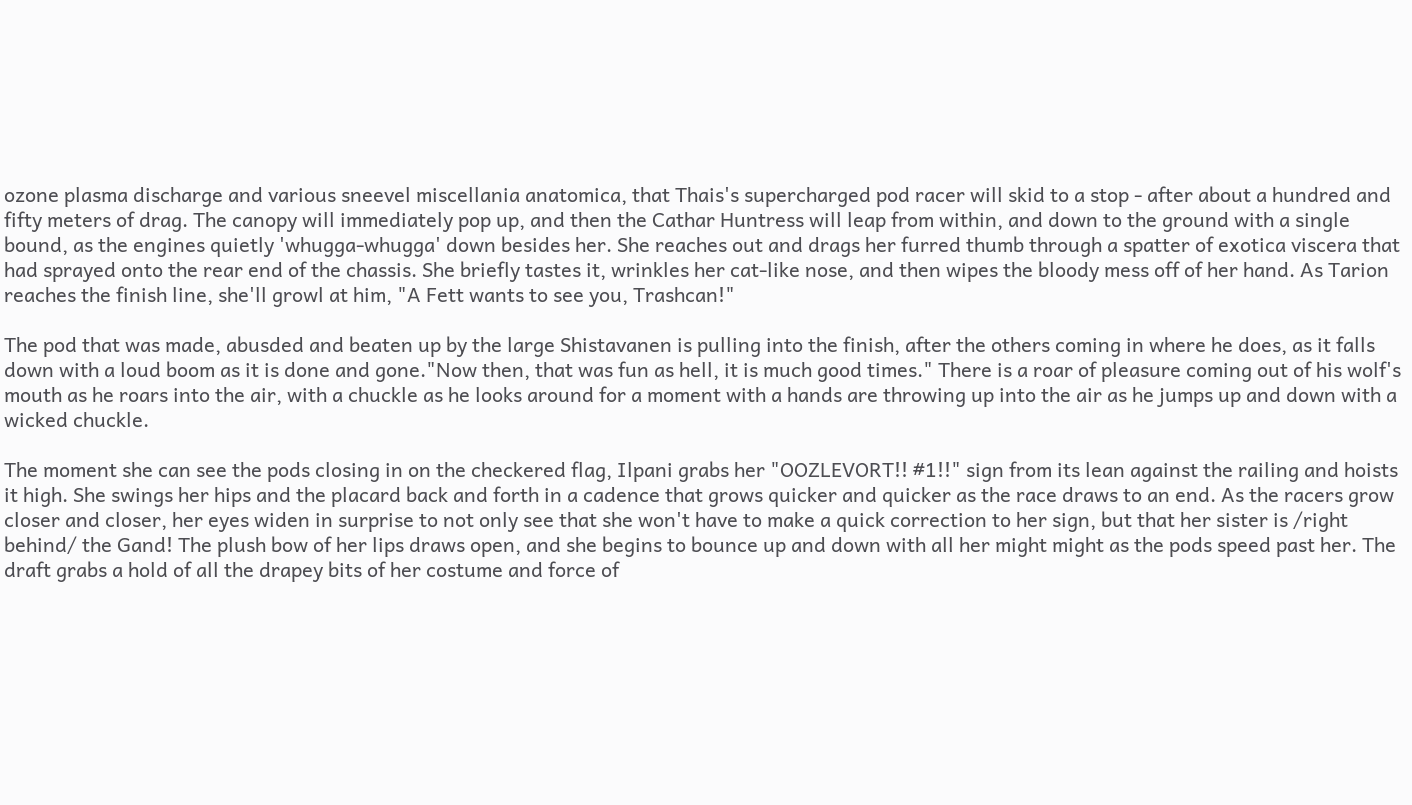ozone plasma discharge and various sneevel miscellania anatomica, that Thais's supercharged pod racer will skid to a stop - after about a hundred and fifty meters of drag. The canopy will immediately pop up, and then the Cathar Huntress will leap from within, and down to the ground with a single bound, as the engines quietly 'whugga-whugga' down besides her. She reaches out and drags her furred thumb through a spatter of exotica viscera that had sprayed onto the rear end of the chassis. She briefly tastes it, wrinkles her cat-like nose, and then wipes the bloody mess off of her hand. As Tarion reaches the finish line, she'll growl at him, "A Fett wants to see you, Trashcan!"

The pod that was made, abusded and beaten up by the large Shistavanen is pulling into the finish, after the others coming in where he does, as it falls down with a loud boom as it is done and gone."Now then, that was fun as hell, it is much good times." There is a roar of pleasure coming out of his wolf's mouth as he roars into the air, with a chuckle as he looks around for a moment with a hands are throwing up into the air as he jumps up and down with a wicked chuckle.

The moment she can see the pods closing in on the checkered flag, Ilpani grabs her "OOZLEVORT!! #1!!" sign from its lean against the railing and hoists it high. She swings her hips and the placard back and forth in a cadence that grows quicker and quicker as the race draws to an end. As the racers grow closer and closer, her eyes widen in surprise to not only see that she won't have to make a quick correction to her sign, but that her sister is /right behind/ the Gand! The plush bow of her lips draws open, and she begins to bounce up and down with all her might might as the pods speed past her. The draft grabs a hold of all the drapey bits of her costume and force of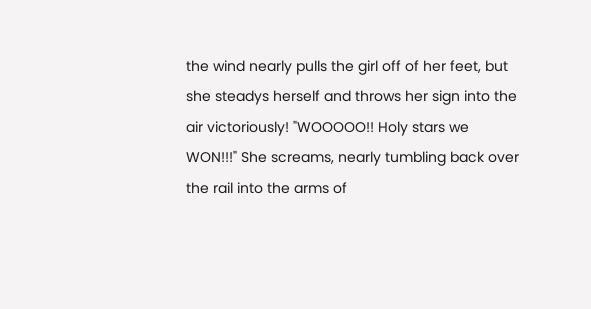the wind nearly pulls the girl off of her feet, but she steadys herself and throws her sign into the air victoriously! "WOOOOO!! Holy stars we WON!!!" She screams, nearly tumbling back over the rail into the arms of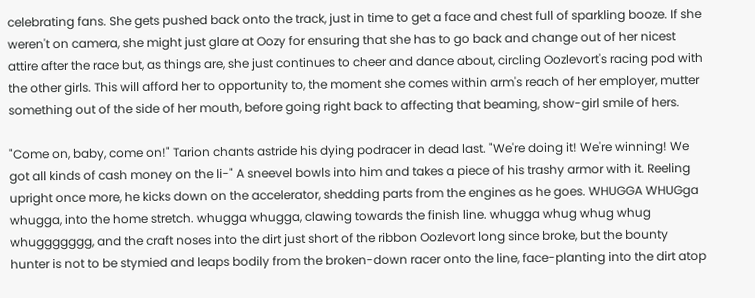celebrating fans. She gets pushed back onto the track, just in time to get a face and chest full of sparkling booze. If she weren't on camera, she might just glare at Oozy for ensuring that she has to go back and change out of her nicest attire after the race but, as things are, she just continues to cheer and dance about, circling Oozlevort's racing pod with the other girls. This will afford her to opportunity to, the moment she comes within arm's reach of her employer, mutter something out of the side of her mouth, before going right back to affecting that beaming, show-girl smile of hers.

"Come on, baby, come on!" Tarion chants astride his dying podracer in dead last. "We're doing it! We're winning! We got all kinds of cash money on the li-" A sneevel bowls into him and takes a piece of his trashy armor with it. Reeling upright once more, he kicks down on the accelerator, shedding parts from the engines as he goes. WHUGGA WHUGga whugga, into the home stretch. whugga whugga, clawing towards the finish line. whugga whug whug whug whuggggggg, and the craft noses into the dirt just short of the ribbon Oozlevort long since broke, but the bounty hunter is not to be stymied and leaps bodily from the broken-down racer onto the line, face-planting into the dirt atop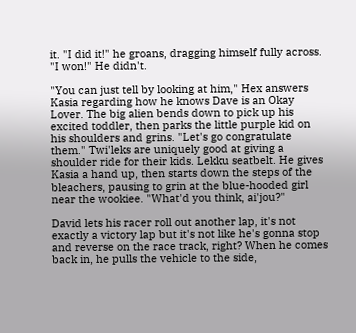it. "I did it!" he groans, dragging himself fully across. "I won!" He didn't.

"You can just tell by looking at him," Hex answers Kasia regarding how he knows Dave is an Okay Lover. The big alien bends down to pick up his excited toddler, then parks the little purple kid on his shoulders and grins. "Let's go congratulate them." Twi'leks are uniquely good at giving a shoulder ride for their kids. Lekku seatbelt. He gives Kasia a hand up, then starts down the steps of the bleachers, pausing to grin at the blue-hooded girl near the wookiee. "What'd you think, ai'jou?"

David lets his racer roll out another lap, it's not exactly a victory lap but it's not like he's gonna stop and reverse on the race track, right? When he comes back in, he pulls the vehicle to the side,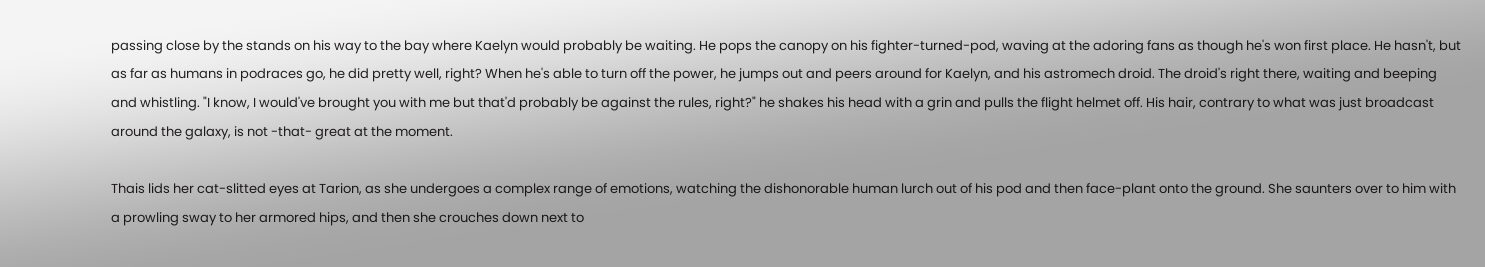passing close by the stands on his way to the bay where Kaelyn would probably be waiting. He pops the canopy on his fighter-turned-pod, waving at the adoring fans as though he's won first place. He hasn't, but as far as humans in podraces go, he did pretty well, right? When he's able to turn off the power, he jumps out and peers around for Kaelyn, and his astromech droid. The droid's right there, waiting and beeping and whistling. "I know, I would've brought you with me but that'd probably be against the rules, right?" he shakes his head with a grin and pulls the flight helmet off. His hair, contrary to what was just broadcast around the galaxy, is not -that- great at the moment.

Thais lids her cat-slitted eyes at Tarion, as she undergoes a complex range of emotions, watching the dishonorable human lurch out of his pod and then face-plant onto the ground. She saunters over to him with a prowling sway to her armored hips, and then she crouches down next to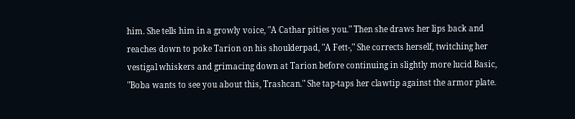him. She tells him in a growly voice, "A Cathar pities you." Then she draws her lips back and reaches down to poke Tarion on his shoulderpad, "A Fett-," She corrects herself, twitching her vestigal whiskers and grimacing down at Tarion before continuing in slightly more lucid Basic, "Boba wants to see you about this, Trashcan." She tap-taps her clawtip against the armor plate.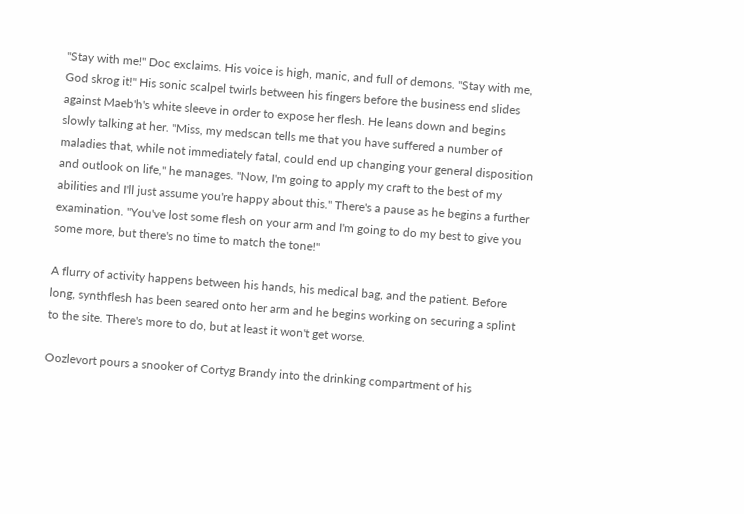"Stay with me!" Doc exclaims. His voice is high, manic, and full of demons. "Stay with me, God skrog it!" His sonic scalpel twirls between his fingers before the business end slides against Maeb'h's white sleeve in order to expose her flesh. He leans down and begins slowly talking at her. "Miss, my medscan tells me that you have suffered a number of maladies that, while not immediately fatal, could end up changing your general disposition and outlook on life," he manages. "Now, I'm going to apply my craft to the best of my abilities and I'll just assume you're happy about this." There's a pause as he begins a further examination. "You've lost some flesh on your arm and I'm going to do my best to give you some more, but there's no time to match the tone!"

A flurry of activity happens between his hands, his medical bag, and the patient. Before long, synthflesh has been seared onto her arm and he begins working on securing a splint to the site. There's more to do, but at least it won't get worse.

Oozlevort pours a snooker of Cortyg Brandy into the drinking compartment of his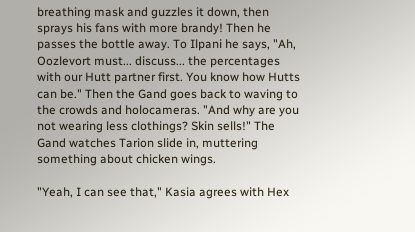breathing mask and guzzles it down, then sprays his fans with more brandy! Then he passes the bottle away. To Ilpani he says, "Ah, Oozlevort must... discuss... the percentages with our Hutt partner first. You know how Hutts can be." Then the Gand goes back to waving to the crowds and holocameras. "And why are you not wearing less clothings? Skin sells!" The Gand watches Tarion slide in, muttering something about chicken wings.

"Yeah, I can see that," Kasia agrees with Hex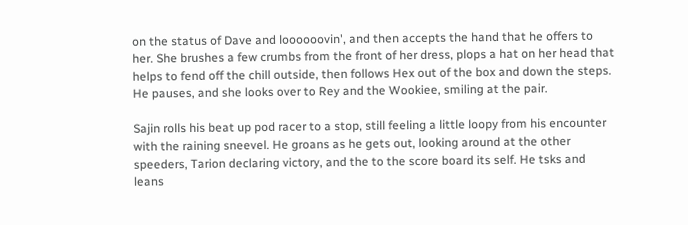on the status of Dave and loooooovin', and then accepts the hand that he offers to her. She brushes a few crumbs from the front of her dress, plops a hat on her head that helps to fend off the chill outside, then follows Hex out of the box and down the steps. He pauses, and she looks over to Rey and the Wookiee, smiling at the pair.

Sajin rolls his beat up pod racer to a stop, still feeling a little loopy from his encounter with the raining sneevel. He groans as he gets out, looking around at the other speeders, Tarion declaring victory, and the to the score board its self. He tsks and leans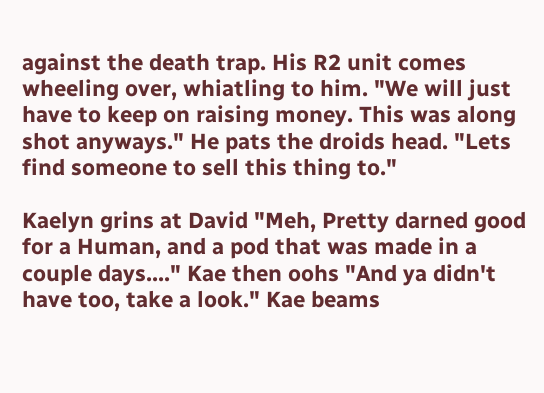against the death trap. His R2 unit comes wheeling over, whiatling to him. "We will just have to keep on raising money. This was along shot anyways." He pats the droids head. "Lets find someone to sell this thing to."

Kaelyn grins at David "Meh, Pretty darned good for a Human, and a pod that was made in a couple days...." Kae then oohs "And ya didn't have too, take a look." Kae beams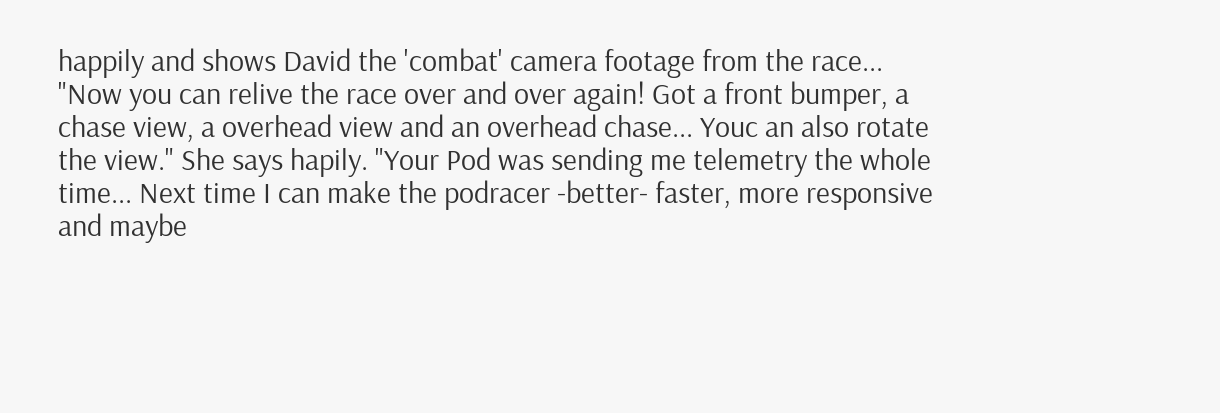happily and shows David the 'combat' camera footage from the race... "Now you can relive the race over and over again! Got a front bumper, a chase view, a overhead view and an overhead chase... Youc an also rotate the view." She says hapily. "Your Pod was sending me telemetry the whole time... Next time I can make the podracer -better- faster, more responsive and maybe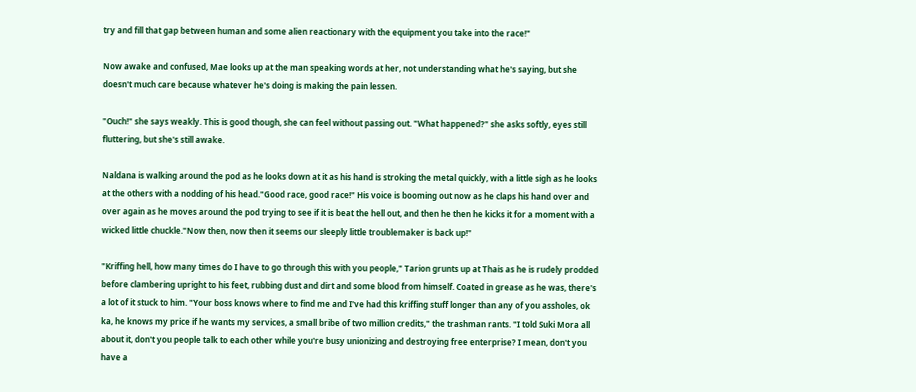try and fill that gap between human and some alien reactionary with the equipment you take into the race!"

Now awake and confused, Mae looks up at the man speaking words at her, not understanding what he's saying, but she doesn't much care because whatever he's doing is making the pain lessen.

"Ouch!" she says weakly. This is good though, she can feel without passing out. "What happened?" she asks softly, eyes still fluttering, but she's still awake.

Naldana is walking around the pod as he looks down at it as his hand is stroking the metal quickly, with a little sigh as he looks at the others with a nodding of his head."Good race, good race!" His voice is booming out now as he claps his hand over and over again as he moves around the pod trying to see if it is beat the hell out, and then he then he kicks it for a moment with a wicked little chuckle."Now then, now then it seems our sleeply little troublemaker is back up!"

"Kriffing hell, how many times do I have to go through this with you people," Tarion grunts up at Thais as he is rudely prodded before clambering upright to his feet, rubbing dust and dirt and some blood from himself. Coated in grease as he was, there's a lot of it stuck to him. "Your boss knows where to find me and I've had this kriffing stuff longer than any of you assholes, ok ka, he knows my price if he wants my services, a small bribe of two million credits," the trashman rants. "I told Suki Mora all about it, don't you people talk to each other while you're busy unionizing and destroying free enterprise? I mean, don't you have a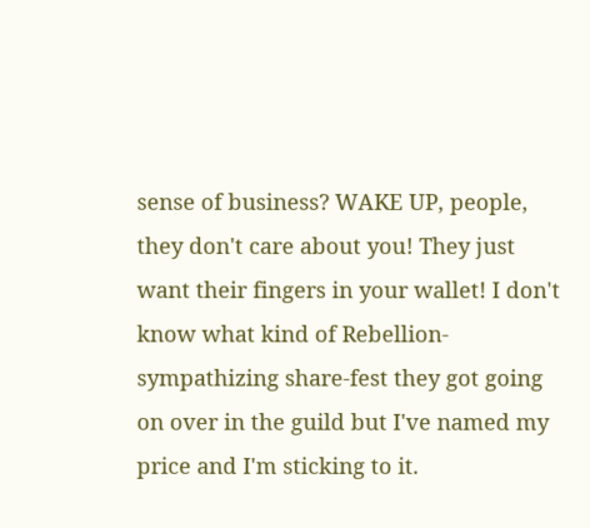sense of business? WAKE UP, people, they don't care about you! They just want their fingers in your wallet! I don't know what kind of Rebellion-sympathizing share-fest they got going on over in the guild but I've named my price and I'm sticking to it.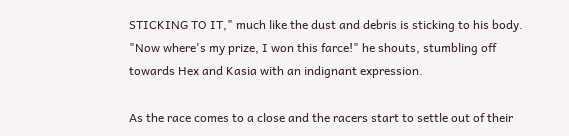STICKING TO IT," much like the dust and debris is sticking to his body. "Now where's my prize, I won this farce!" he shouts, stumbling off towards Hex and Kasia with an indignant expression.

As the race comes to a close and the racers start to settle out of their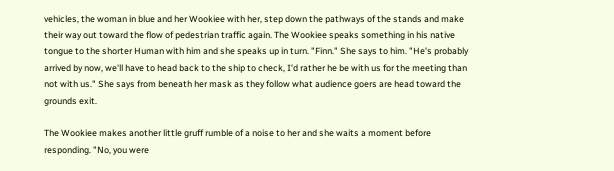vehicles, the woman in blue and her Wookiee with her, step down the pathways of the stands and make their way out toward the flow of pedestrian traffic again. The Wookiee speaks something in his native tongue to the shorter Human with him and she speaks up in turn. "Finn." She says to him. "He's probably arrived by now, we'll have to head back to the ship to check, I'd rather he be with us for the meeting than not with us." She says from beneath her mask as they follow what audience goers are head toward the grounds exit.

The Wookiee makes another little gruff rumble of a noise to her and she waits a moment before responding. "No, you were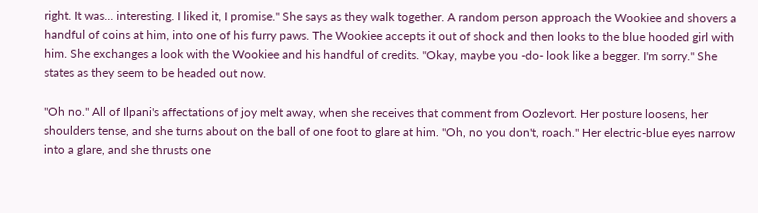right. It was... interesting. I liked it, I promise." She says as they walk together. A random person approach the Wookiee and shovers a handful of coins at him, into one of his furry paws. The Wookiee accepts it out of shock and then looks to the blue hooded girl with him. She exchanges a look with the Wookiee and his handful of credits. "Okay, maybe you -do- look like a begger. I'm sorry." She states as they seem to be headed out now.

"Oh no." All of Ilpani's affectations of joy melt away, when she receives that comment from Oozlevort. Her posture loosens, her shoulders tense, and she turns about on the ball of one foot to glare at him. "Oh, no you don't, roach." Her electric-blue eyes narrow into a glare, and she thrusts one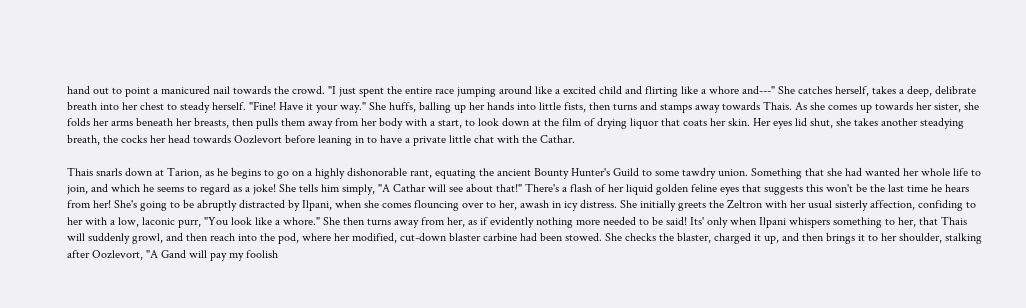hand out to point a manicured nail towards the crowd. "I just spent the entire race jumping around like a excited child and flirting like a whore and---" She catches herself, takes a deep, delibrate breath into her chest to steady herself. "Fine! Have it your way." She huffs, balling up her hands into little fists, then turns and stamps away towards Thais. As she comes up towards her sister, she folds her arms beneath her breasts, then pulls them away from her body with a start, to look down at the film of drying liquor that coats her skin. Her eyes lid shut, she takes another steadying breath, the cocks her head towards Oozlevort before leaning in to have a private little chat with the Cathar.

Thais snarls down at Tarion, as he begins to go on a highly dishonorable rant, equating the ancient Bounty Hunter's Guild to some tawdry union. Something that she had wanted her whole life to join, and which he seems to regard as a joke! She tells him simply, "A Cathar will see about that!" There's a flash of her liquid golden feline eyes that suggests this won't be the last time he hears from her! She's going to be abruptly distracted by Ilpani, when she comes flouncing over to her, awash in icy distress. She initially greets the Zeltron with her usual sisterly affection, confiding to her with a low, laconic purr, "You look like a whore." She then turns away from her, as if evidently nothing more needed to be said! Its' only when Ilpani whispers something to her, that Thais will suddenly growl, and then reach into the pod, where her modified, cut-down blaster carbine had been stowed. She checks the blaster, charged it up, and then brings it to her shoulder, stalking after Oozlevort, "A Gand will pay my foolish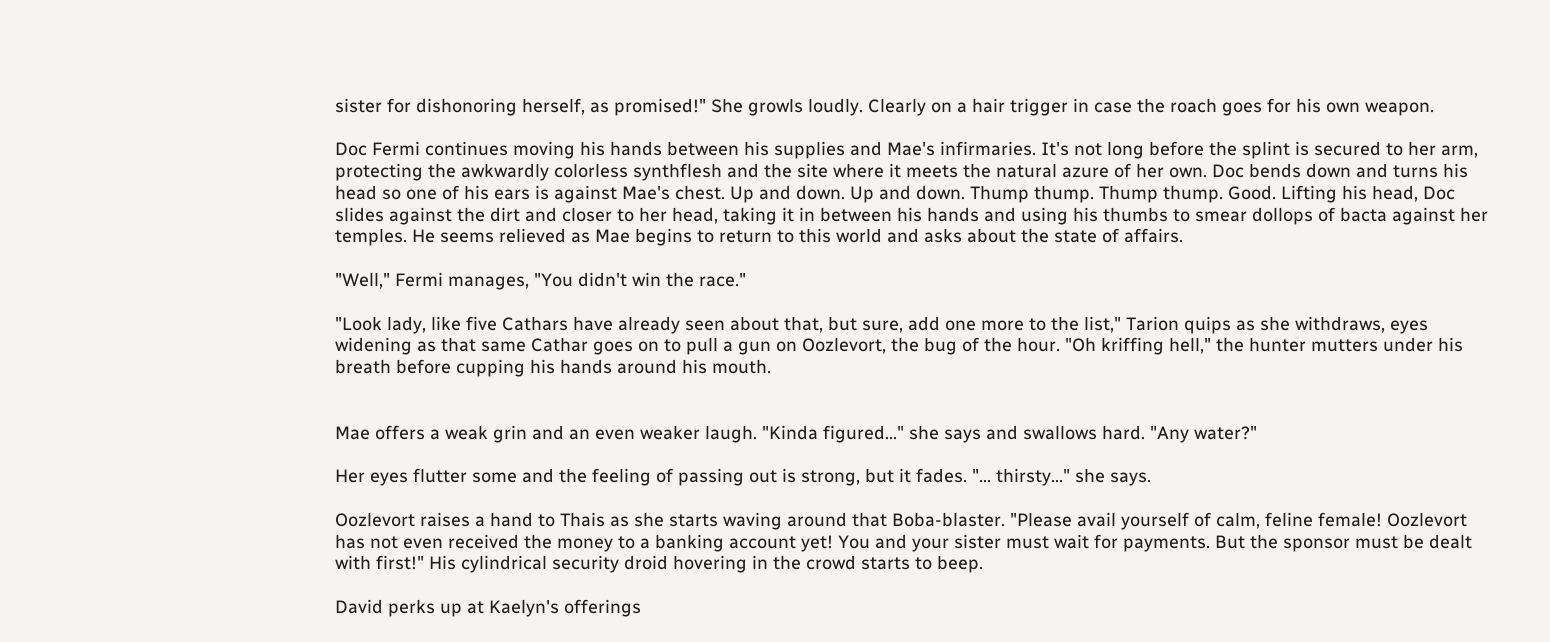sister for dishonoring herself, as promised!" She growls loudly. Clearly on a hair trigger in case the roach goes for his own weapon.

Doc Fermi continues moving his hands between his supplies and Mae's infirmaries. It's not long before the splint is secured to her arm, protecting the awkwardly colorless synthflesh and the site where it meets the natural azure of her own. Doc bends down and turns his head so one of his ears is against Mae's chest. Up and down. Up and down. Thump thump. Thump thump. Good. Lifting his head, Doc slides against the dirt and closer to her head, taking it in between his hands and using his thumbs to smear dollops of bacta against her temples. He seems relieved as Mae begins to return to this world and asks about the state of affairs.

"Well," Fermi manages, "You didn't win the race."

"Look lady, like five Cathars have already seen about that, but sure, add one more to the list," Tarion quips as she withdraws, eyes widening as that same Cathar goes on to pull a gun on Oozlevort, the bug of the hour. "Oh kriffing hell," the hunter mutters under his breath before cupping his hands around his mouth.


Mae offers a weak grin and an even weaker laugh. "Kinda figured..." she says and swallows hard. "Any water?"

Her eyes flutter some and the feeling of passing out is strong, but it fades. "... thirsty..." she says.

Oozlevort raises a hand to Thais as she starts waving around that Boba-blaster. "Please avail yourself of calm, feline female! Oozlevort has not even received the money to a banking account yet! You and your sister must wait for payments. But the sponsor must be dealt with first!" His cylindrical security droid hovering in the crowd starts to beep.

David perks up at Kaelyn's offerings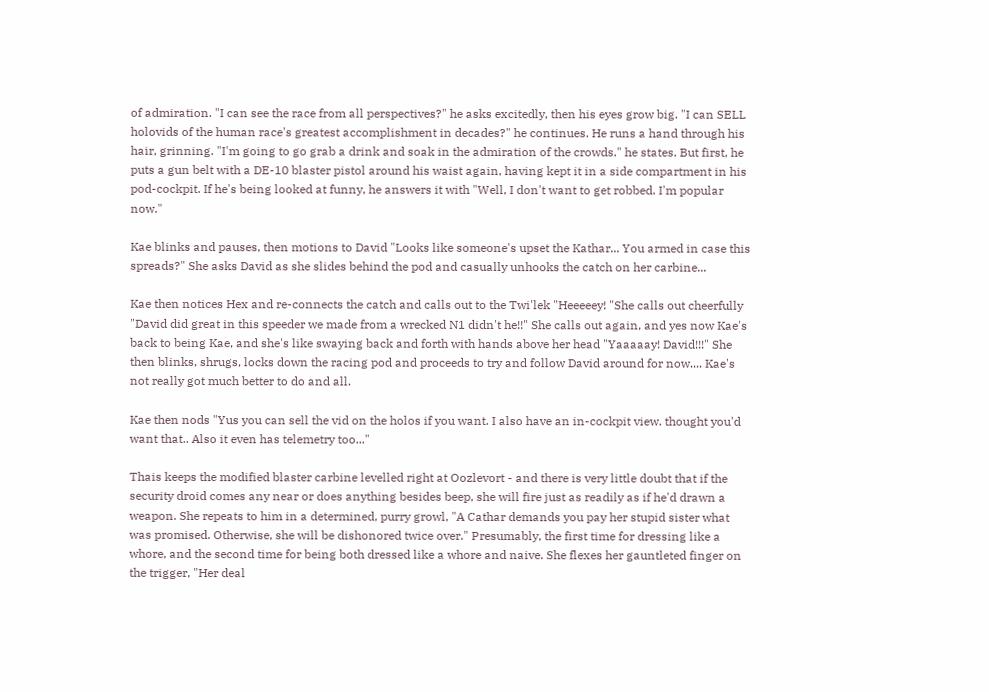of admiration. "I can see the race from all perspectives?" he asks excitedly, then his eyes grow big. "I can SELL holovids of the human race's greatest accomplishment in decades?" he continues. He runs a hand through his hair, grinning. "I'm going to go grab a drink and soak in the admiration of the crowds." he states. But first, he puts a gun belt with a DE-10 blaster pistol around his waist again, having kept it in a side compartment in his pod-cockpit. If he's being looked at funny, he answers it with "Well, I don't want to get robbed. I'm popular now."

Kae blinks and pauses, then motions to David "Looks like someone's upset the Kathar... You armed in case this spreads?" She asks David as she slides behind the pod and casually unhooks the catch on her carbine...

Kae then notices Hex and re-connects the catch and calls out to the Twi'lek "Heeeeey! "She calls out cheerfully "David did great in this speeder we made from a wrecked N1 didn't he!!" She calls out again, and yes now Kae's back to being Kae, and she's like swaying back and forth with hands above her head "Yaaaaay! David!!!" She then blinks, shrugs, locks down the racing pod and proceeds to try and follow David around for now.... Kae's not really got much better to do and all.

Kae then nods "Yus you can sell the vid on the holos if you want. I also have an in-cockpit view. thought you'd want that.. Also it even has telemetry too..."

Thais keeps the modified blaster carbine levelled right at Oozlevort - and there is very little doubt that if the security droid comes any near or does anything besides beep, she will fire just as readily as if he'd drawn a weapon. She repeats to him in a determined, purry growl, "A Cathar demands you pay her stupid sister what was promised. Otherwise, she will be dishonored twice over." Presumably, the first time for dressing like a whore, and the second time for being both dressed like a whore and naive. She flexes her gauntleted finger on the trigger, "Her deal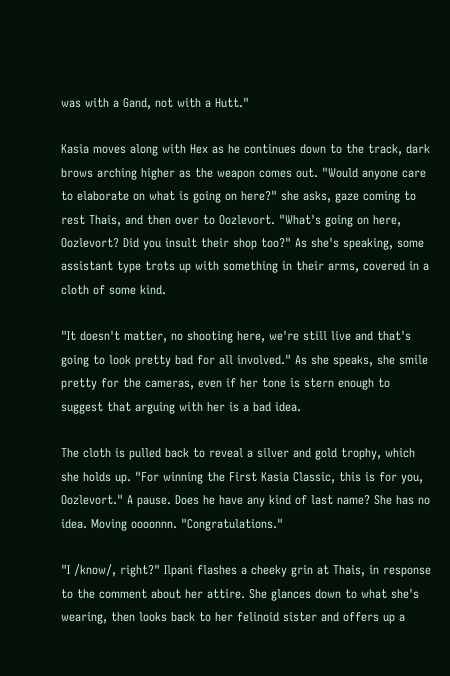was with a Gand, not with a Hutt."

Kasia moves along with Hex as he continues down to the track, dark brows arching higher as the weapon comes out. "Would anyone care to elaborate on what is going on here?" she asks, gaze coming to rest Thais, and then over to Oozlevort. "What's going on here, Oozlevort? Did you insult their shop too?" As she's speaking, some assistant type trots up with something in their arms, covered in a cloth of some kind.

"It doesn't matter, no shooting here, we're still live and that's going to look pretty bad for all involved." As she speaks, she smile pretty for the cameras, even if her tone is stern enough to suggest that arguing with her is a bad idea.

The cloth is pulled back to reveal a silver and gold trophy, which she holds up. "For winning the First Kasia Classic, this is for you, Oozlevort." A pause. Does he have any kind of last name? She has no idea. Moving oooonnn. "Congratulations."

"I /know/, right?" Ilpani flashes a cheeky grin at Thais, in response to the comment about her attire. She glances down to what she's wearing, then looks back to her felinoid sister and offers up a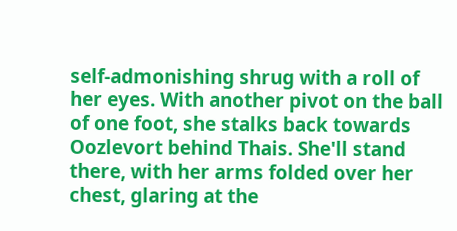self-admonishing shrug with a roll of her eyes. With another pivot on the ball of one foot, she stalks back towards Oozlevort behind Thais. She'll stand there, with her arms folded over her chest, glaring at the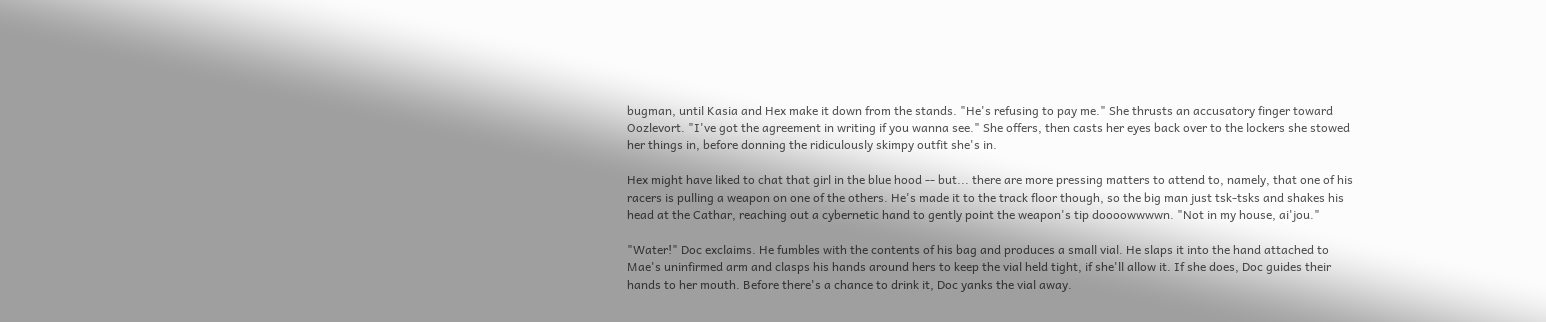bugman, until Kasia and Hex make it down from the stands. "He's refusing to pay me." She thrusts an accusatory finger toward Oozlevort. "I've got the agreement in writing if you wanna see." She offers, then casts her eyes back over to the lockers she stowed her things in, before donning the ridiculously skimpy outfit she's in.

Hex might have liked to chat that girl in the blue hood -- but... there are more pressing matters to attend to, namely, that one of his racers is pulling a weapon on one of the others. He's made it to the track floor though, so the big man just tsk-tsks and shakes his head at the Cathar, reaching out a cybernetic hand to gently point the weapon's tip doooowwwwn. "Not in my house, ai'jou."

"Water!" Doc exclaims. He fumbles with the contents of his bag and produces a small vial. He slaps it into the hand attached to Mae's uninfirmed arm and clasps his hands around hers to keep the vial held tight, if she'll allow it. If she does, Doc guides their hands to her mouth. Before there's a chance to drink it, Doc yanks the vial away.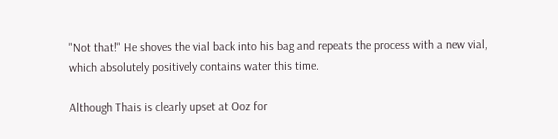"Not that!" He shoves the vial back into his bag and repeats the process with a new vial, which absolutely positively contains water this time.

Although Thais is clearly upset at Ooz for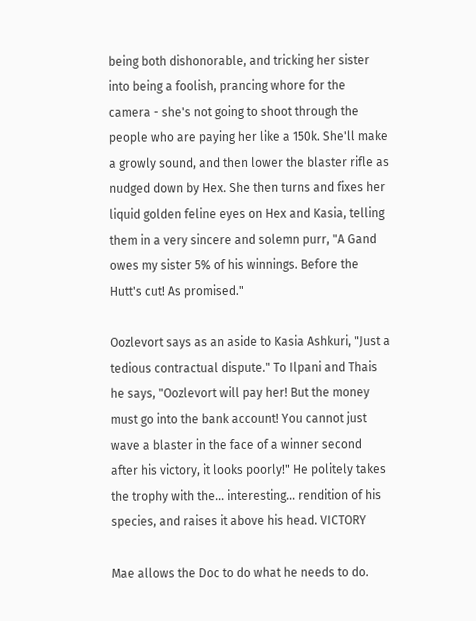being both dishonorable, and tricking her sister into being a foolish, prancing whore for the camera - she's not going to shoot through the people who are paying her like a 150k. She'll make a growly sound, and then lower the blaster rifle as nudged down by Hex. She then turns and fixes her liquid golden feline eyes on Hex and Kasia, telling them in a very sincere and solemn purr, "A Gand owes my sister 5% of his winnings. Before the Hutt's cut! As promised."

Oozlevort says as an aside to Kasia Ashkuri, "Just a tedious contractual dispute." To Ilpani and Thais he says, "Oozlevort will pay her! But the money must go into the bank account! You cannot just wave a blaster in the face of a winner second after his victory, it looks poorly!" He politely takes the trophy with the... interesting... rendition of his species, and raises it above his head. VICTORY

Mae allows the Doc to do what he needs to do.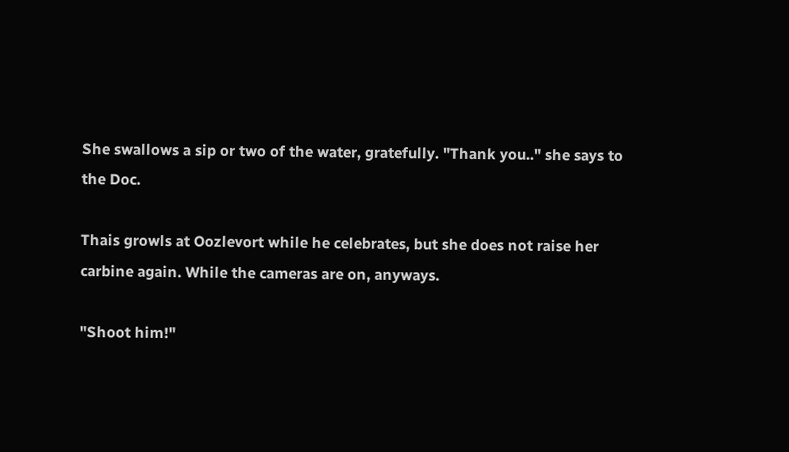She swallows a sip or two of the water, gratefully. "Thank you.." she says to the Doc.

Thais growls at Oozlevort while he celebrates, but she does not raise her carbine again. While the cameras are on, anyways.

"Shoot him!"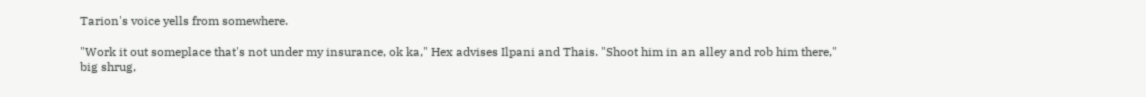Tarion's voice yells from somewhere.

"Work it out someplace that's not under my insurance, ok ka," Hex advises Ilpani and Thais. "Shoot him in an alley and rob him there," big shrug,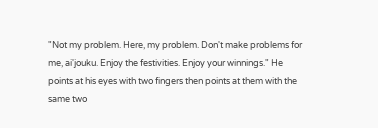"Not my problem. Here, my problem. Don't make problems for me, ai'jouku. Enjoy the festivities. Enjoy your winnings." He points at his eyes with two fingers then points at them with the same two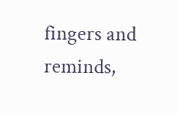fingers and reminds,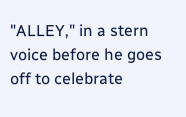"ALLEY," in a stern voice before he goes off to celebrate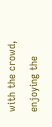with the crowd, enjoying the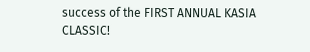success of the FIRST ANNUAL KASIA CLASSIC!